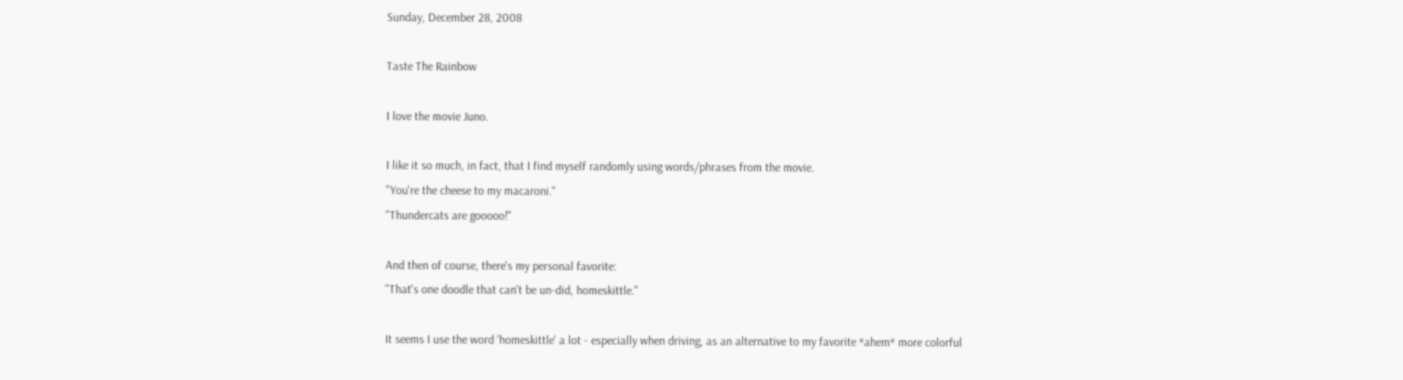Sunday, December 28, 2008

Taste The Rainbow

I love the movie Juno.

I like it so much, in fact, that I find myself randomly using words/phrases from the movie.
"You're the cheese to my macaroni."
"Thundercats are gooooo!"

And then of course, there's my personal favorite:
"That's one doodle that can't be un-did, homeskittle."

It seems I use the word 'homeskittle' a lot - especially when driving, as an alternative to my favorite *ahem* more colorful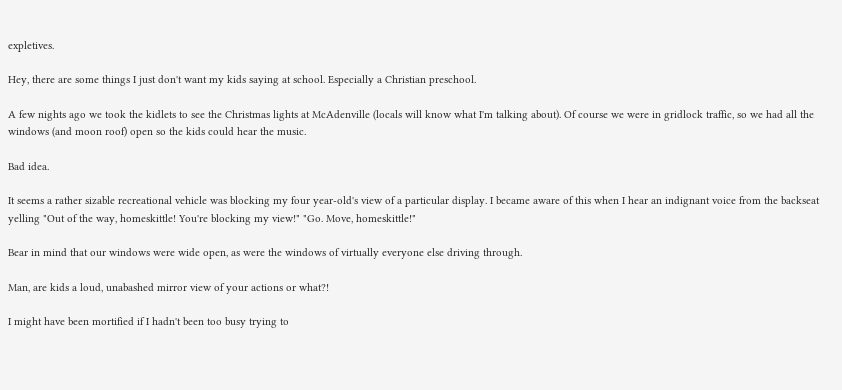expletives.

Hey, there are some things I just don't want my kids saying at school. Especially a Christian preschool.

A few nights ago we took the kidlets to see the Christmas lights at McAdenville (locals will know what I'm talking about). Of course we were in gridlock traffic, so we had all the windows (and moon roof) open so the kids could hear the music.

Bad idea.

It seems a rather sizable recreational vehicle was blocking my four year-old's view of a particular display. I became aware of this when I hear an indignant voice from the backseat yelling "Out of the way, homeskittle! You're blocking my view!" "Go. Move, homeskittle!"

Bear in mind that our windows were wide open, as were the windows of virtually everyone else driving through.

Man, are kids a loud, unabashed mirror view of your actions or what?!

I might have been mortified if I hadn't been too busy trying to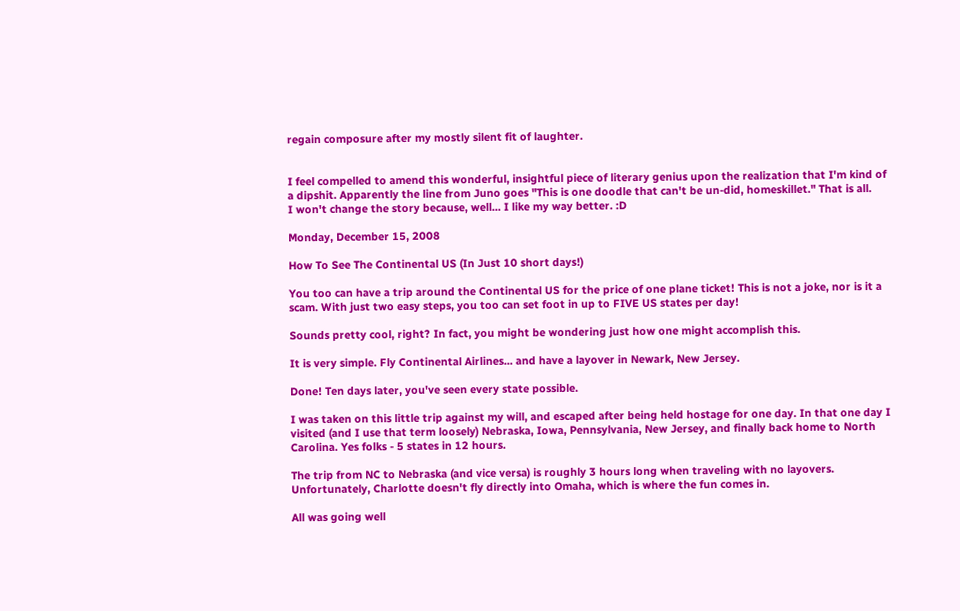regain composure after my mostly silent fit of laughter.


I feel compelled to amend this wonderful, insightful piece of literary genius upon the realization that I'm kind of a dipshit. Apparently the line from Juno goes "This is one doodle that can't be un-did, homeskillet." That is all.
I won't change the story because, well... I like my way better. :D

Monday, December 15, 2008

How To See The Continental US (In Just 10 short days!)

You too can have a trip around the Continental US for the price of one plane ticket! This is not a joke, nor is it a scam. With just two easy steps, you too can set foot in up to FIVE US states per day!

Sounds pretty cool, right? In fact, you might be wondering just how one might accomplish this.

It is very simple. Fly Continental Airlines... and have a layover in Newark, New Jersey.

Done! Ten days later, you've seen every state possible.

I was taken on this little trip against my will, and escaped after being held hostage for one day. In that one day I visited (and I use that term loosely) Nebraska, Iowa, Pennsylvania, New Jersey, and finally back home to North Carolina. Yes folks - 5 states in 12 hours.

The trip from NC to Nebraska (and vice versa) is roughly 3 hours long when traveling with no layovers. Unfortunately, Charlotte doesn't fly directly into Omaha, which is where the fun comes in.

All was going well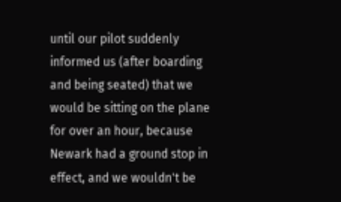until our pilot suddenly informed us (after boarding and being seated) that we would be sitting on the plane for over an hour, because Newark had a ground stop in effect, and we wouldn't be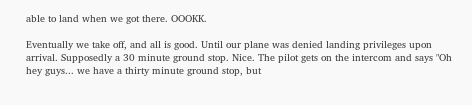able to land when we got there. OOOKK.

Eventually we take off, and all is good. Until our plane was denied landing privileges upon arrival. Supposedly a 30 minute ground stop. Nice. The pilot gets on the intercom and says "Oh hey guys... we have a thirty minute ground stop, but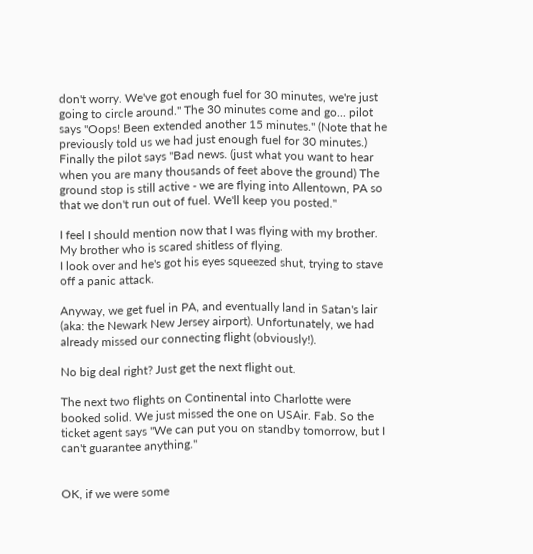don't worry. We've got enough fuel for 30 minutes, we're just going to circle around." The 30 minutes come and go... pilot says "Oops! Been extended another 15 minutes." (Note that he previously told us we had just enough fuel for 30 minutes.) Finally the pilot says "Bad news. (just what you want to hear when you are many thousands of feet above the ground) The ground stop is still active - we are flying into Allentown, PA so that we don't run out of fuel. We'll keep you posted."

I feel I should mention now that I was flying with my brother.
My brother who is scared shitless of flying.
I look over and he's got his eyes squeezed shut, trying to stave off a panic attack.

Anyway, we get fuel in PA, and eventually land in Satan's lair (aka: the Newark New Jersey airport). Unfortunately, we had already missed our connecting flight (obviously!).

No big deal right? Just get the next flight out.

The next two flights on Continental into Charlotte were booked solid. We just missed the one on USAir. Fab. So the ticket agent says "We can put you on standby tomorrow, but I can't guarantee anything."


OK, if we were some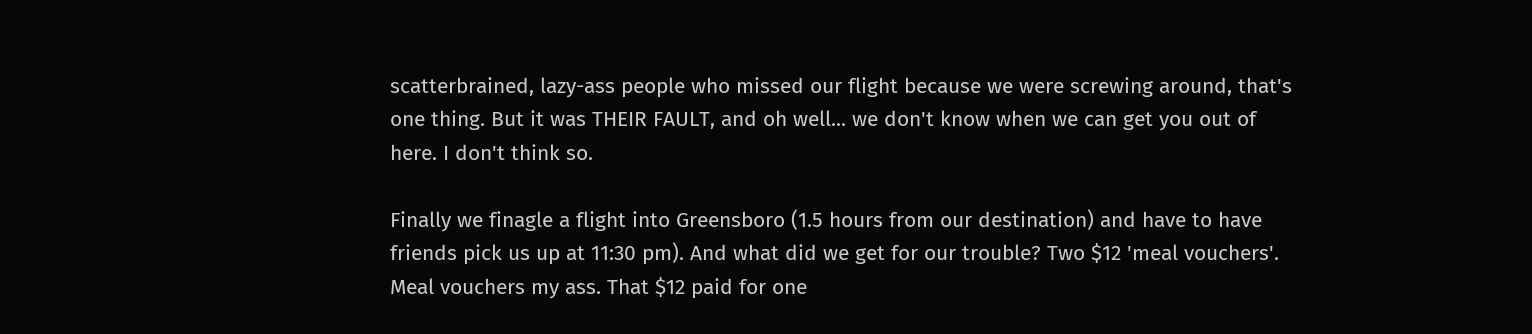scatterbrained, lazy-ass people who missed our flight because we were screwing around, that's one thing. But it was THEIR FAULT, and oh well... we don't know when we can get you out of here. I don't think so.

Finally we finagle a flight into Greensboro (1.5 hours from our destination) and have to have friends pick us up at 11:30 pm). And what did we get for our trouble? Two $12 'meal vouchers'. Meal vouchers my ass. That $12 paid for one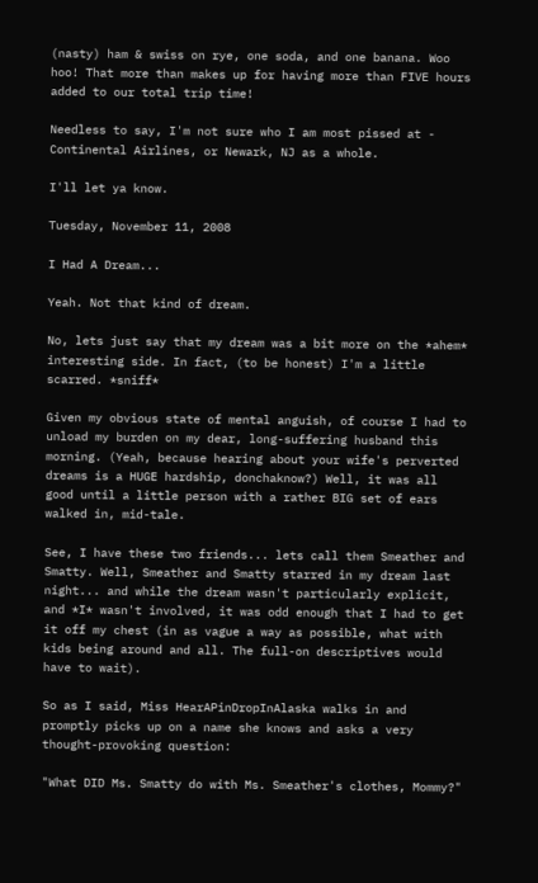(nasty) ham & swiss on rye, one soda, and one banana. Woo hoo! That more than makes up for having more than FIVE hours added to our total trip time!

Needless to say, I'm not sure who I am most pissed at - Continental Airlines, or Newark, NJ as a whole.

I'll let ya know.

Tuesday, November 11, 2008

I Had A Dream...

Yeah. Not that kind of dream.

No, lets just say that my dream was a bit more on the *ahem* interesting side. In fact, (to be honest) I'm a little scarred. *sniff*

Given my obvious state of mental anguish, of course I had to unload my burden on my dear, long-suffering husband this morning. (Yeah, because hearing about your wife's perverted dreams is a HUGE hardship, donchaknow?) Well, it was all good until a little person with a rather BIG set of ears walked in, mid-tale.

See, I have these two friends... lets call them Smeather and Smatty. Well, Smeather and Smatty starred in my dream last night... and while the dream wasn't particularly explicit, and *I* wasn't involved, it was odd enough that I had to get it off my chest (in as vague a way as possible, what with kids being around and all. The full-on descriptives would have to wait).

So as I said, Miss HearAPinDropInAlaska walks in and promptly picks up on a name she knows and asks a very thought-provoking question:

"What DID Ms. Smatty do with Ms. Smeather's clothes, Mommy?"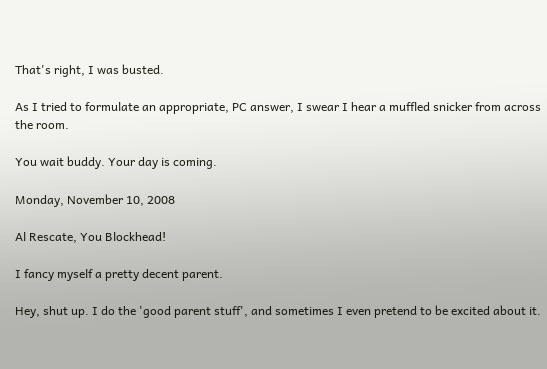That's right, I was busted.

As I tried to formulate an appropriate, PC answer, I swear I hear a muffled snicker from across the room.

You wait buddy. Your day is coming.

Monday, November 10, 2008

Al Rescate, You Blockhead!

I fancy myself a pretty decent parent.

Hey, shut up. I do the 'good parent stuff', and sometimes I even pretend to be excited about it.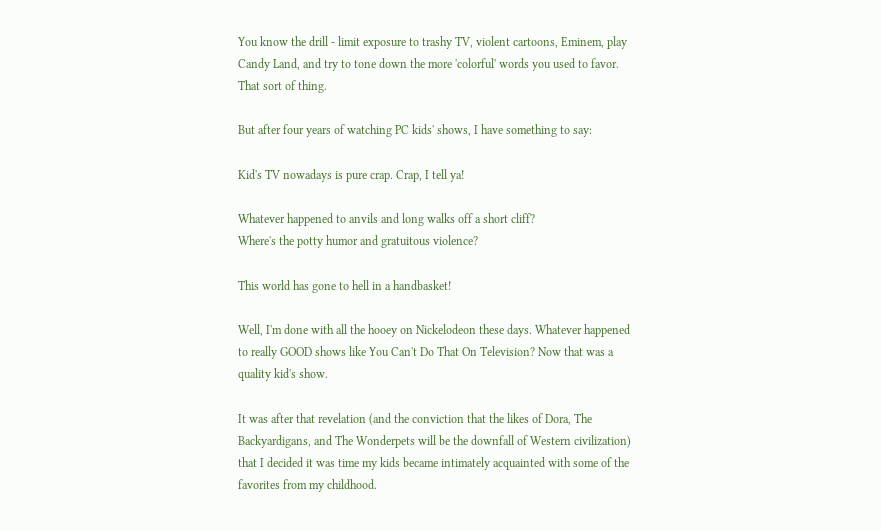You know the drill - limit exposure to trashy TV, violent cartoons, Eminem, play Candy Land, and try to tone down the more 'colorful' words you used to favor. That sort of thing.

But after four years of watching PC kids' shows, I have something to say:

Kid's TV nowadays is pure crap. Crap, I tell ya!

Whatever happened to anvils and long walks off a short cliff?
Where's the potty humor and gratuitous violence?

This world has gone to hell in a handbasket!

Well, I'm done with all the hooey on Nickelodeon these days. Whatever happened to really GOOD shows like You Can't Do That On Television? Now that was a quality kid's show.

It was after that revelation (and the conviction that the likes of Dora, The Backyardigans, and The Wonderpets will be the downfall of Western civilization) that I decided it was time my kids became intimately acquainted with some of the favorites from my childhood.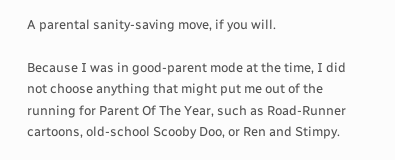A parental sanity-saving move, if you will.

Because I was in good-parent mode at the time, I did not choose anything that might put me out of the running for Parent Of The Year, such as Road-Runner cartoons, old-school Scooby Doo, or Ren and Stimpy.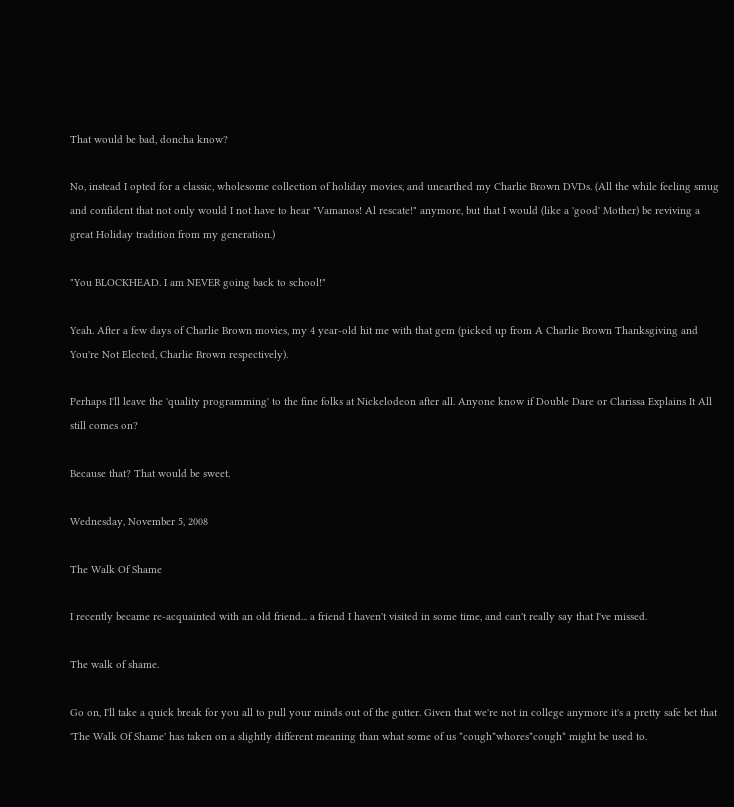That would be bad, doncha know?

No, instead I opted for a classic, wholesome collection of holiday movies, and unearthed my Charlie Brown DVDs. (All the while feeling smug and confident that not only would I not have to hear "Vamanos! Al rescate!" anymore, but that I would (like a 'good' Mother) be reviving a great Holiday tradition from my generation.)

"You BLOCKHEAD. I am NEVER going back to school!"

Yeah. After a few days of Charlie Brown movies, my 4 year-old hit me with that gem (picked up from A Charlie Brown Thanksgiving and You're Not Elected, Charlie Brown respectively).

Perhaps I'll leave the 'quality programming' to the fine folks at Nickelodeon after all. Anyone know if Double Dare or Clarissa Explains It All still comes on?

Because that? That would be sweet.

Wednesday, November 5, 2008

The Walk Of Shame

I recently became re-acquainted with an old friend... a friend I haven't visited in some time, and can't really say that I've missed.

The walk of shame.

Go on, I'll take a quick break for you all to pull your minds out of the gutter. Given that we're not in college anymore it's a pretty safe bet that 'The Walk Of Shame' has taken on a slightly different meaning than what some of us *cough*whores*cough* might be used to.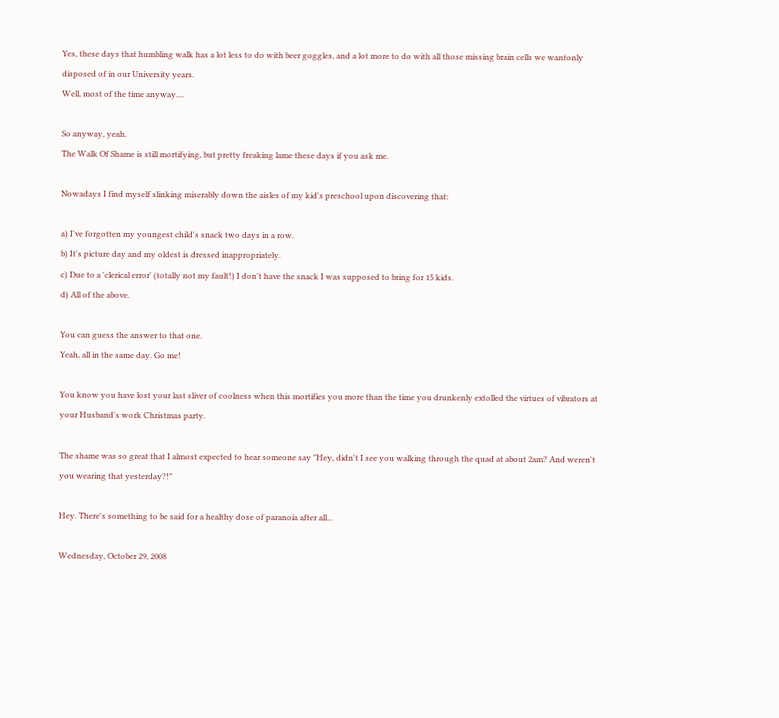Yes, these days that humbling walk has a lot less to do with beer goggles, and a lot more to do with all those missing brain cells we wantonly disposed of in our University years.
Well, most of the time anyway....

So anyway, yeah.
The Walk Of Shame is still mortifying, but pretty freaking lame these days if you ask me.

Nowadays I find myself slinking miserably down the aisles of my kid's preschool upon discovering that:

a) I've forgotten my youngest child's snack two days in a row.
b) It's picture day and my oldest is dressed inappropriately.
c) Due to a 'clerical error' (totally not my fault!) I don't have the snack I was supposed to bring for 15 kids.
d) All of the above.

You can guess the answer to that one.
Yeah, all in the same day. Go me!

You know you have lost your last sliver of coolness when this mortifies you more than the time you drunkenly extolled the virtues of vibrators at your Husband's work Christmas party.

The shame was so great that I almost expected to hear someone say "Hey, didn't I see you walking through the quad at about 2am? And weren't you wearing that yesterday?!"

Hey. There's something to be said for a healthy dose of paranoia after all...

Wednesday, October 29, 2008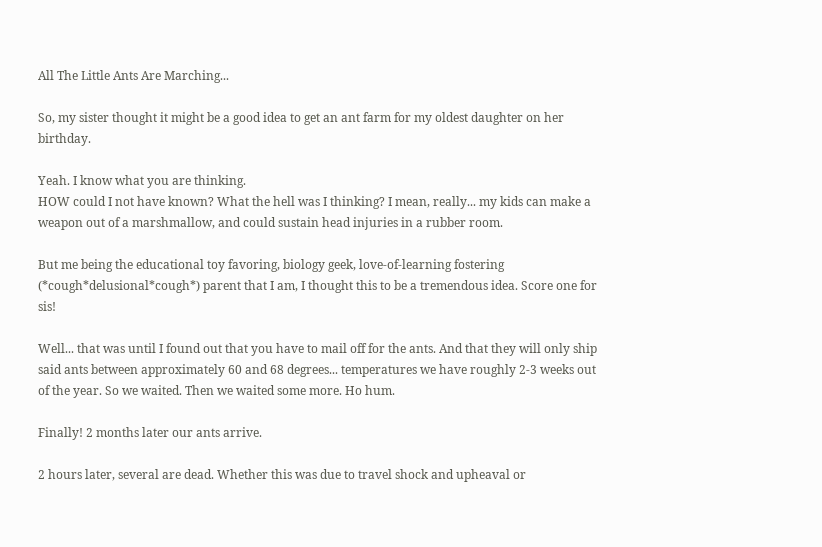All The Little Ants Are Marching...

So, my sister thought it might be a good idea to get an ant farm for my oldest daughter on her birthday.

Yeah. I know what you are thinking.
HOW could I not have known? What the hell was I thinking? I mean, really... my kids can make a weapon out of a marshmallow, and could sustain head injuries in a rubber room.

But me being the educational toy favoring, biology geek, love-of-learning fostering (*cough*delusional*cough*) parent that I am, I thought this to be a tremendous idea. Score one for sis!

Well... that was until I found out that you have to mail off for the ants. And that they will only ship said ants between approximately 60 and 68 degrees... temperatures we have roughly 2-3 weeks out of the year. So we waited. Then we waited some more. Ho hum.

Finally! 2 months later our ants arrive.

2 hours later, several are dead. Whether this was due to travel shock and upheaval or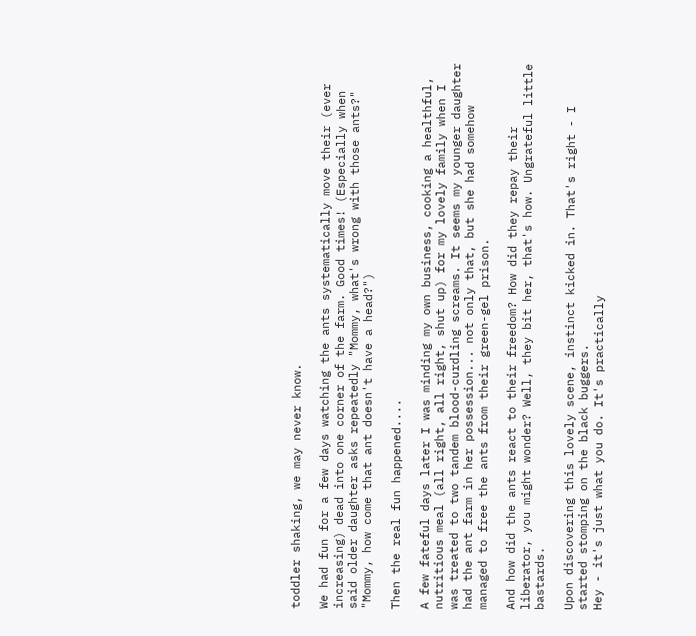toddler shaking, we may never know.

We had fun for a few days watching the ants systematically move their (ever increasing) dead into one corner of the farm. Good times! (Especially when said older daughter asks repeatedly "Mommy, what's wrong with those ants?" "Mommy, how come that ant doesn't have a head?")

Then the real fun happened....

A few fateful days later I was minding my own business, cooking a healthful, nutritious meal (all right, all right, shut up) for my lovely family when I was treated to two tandem blood-curdling screams. It seems my younger daughter had the ant farm in her possession... not only that, but she had somehow managed to free the ants from their green-gel prison.

And how did the ants react to their freedom? How did they repay their liberator, you might wonder? Well, they bit her, that's how. Ungrateful little bastards.

Upon discovering this lovely scene, instinct kicked in. That's right - I started stomping on the black buggers.
Hey - it's just what you do. It's practically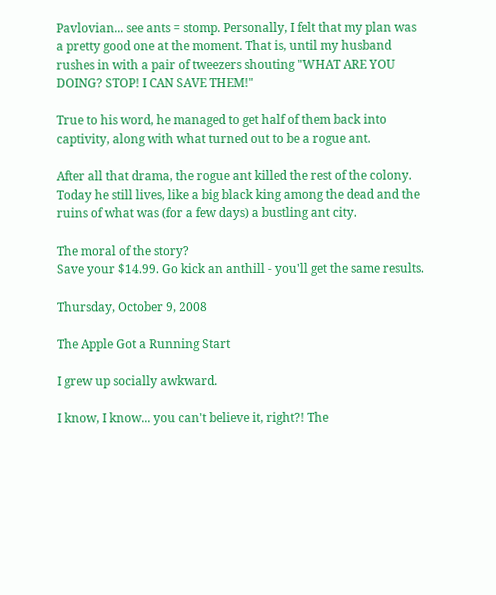Pavlovian... see ants = stomp. Personally, I felt that my plan was a pretty good one at the moment. That is, until my husband rushes in with a pair of tweezers shouting "WHAT ARE YOU DOING? STOP! I CAN SAVE THEM!"

True to his word, he managed to get half of them back into captivity, along with what turned out to be a rogue ant.

After all that drama, the rogue ant killed the rest of the colony. Today he still lives, like a big black king among the dead and the ruins of what was (for a few days) a bustling ant city.

The moral of the story?
Save your $14.99. Go kick an anthill - you'll get the same results.

Thursday, October 9, 2008

The Apple Got a Running Start

I grew up socially awkward.

I know, I know... you can't believe it, right?! The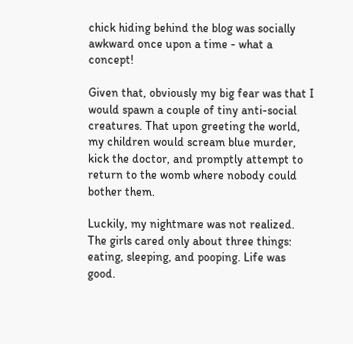chick hiding behind the blog was socially awkward once upon a time - what a concept!

Given that, obviously my big fear was that I would spawn a couple of tiny anti-social creatures. That upon greeting the world, my children would scream blue murder, kick the doctor, and promptly attempt to return to the womb where nobody could bother them.

Luckily, my nightmare was not realized. The girls cared only about three things: eating, sleeping, and pooping. Life was good.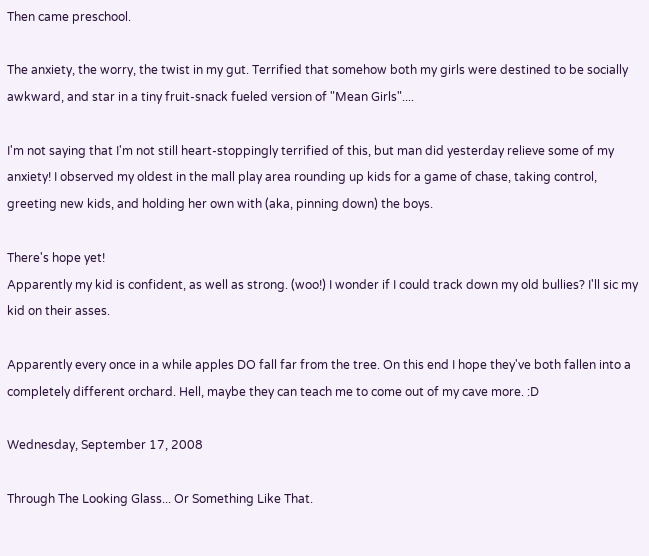Then came preschool.

The anxiety, the worry, the twist in my gut. Terrified that somehow both my girls were destined to be socially awkward, and star in a tiny fruit-snack fueled version of "Mean Girls"....

I'm not saying that I'm not still heart-stoppingly terrified of this, but man did yesterday relieve some of my anxiety! I observed my oldest in the mall play area rounding up kids for a game of chase, taking control, greeting new kids, and holding her own with (aka, pinning down) the boys.

There's hope yet!
Apparently my kid is confident, as well as strong. (woo!) I wonder if I could track down my old bullies? I'll sic my kid on their asses.

Apparently every once in a while apples DO fall far from the tree. On this end I hope they've both fallen into a completely different orchard. Hell, maybe they can teach me to come out of my cave more. :D

Wednesday, September 17, 2008

Through The Looking Glass... Or Something Like That.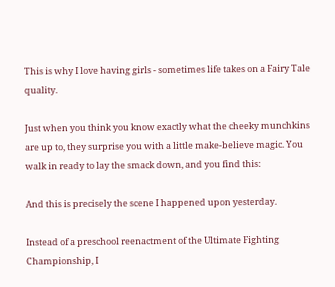This is why I love having girls - sometimes life takes on a Fairy Tale quality.

Just when you think you know exactly what the cheeky munchkins are up to, they surprise you with a little make-believe magic. You walk in ready to lay the smack down, and you find this:

And this is precisely the scene I happened upon yesterday.

Instead of a preschool reenactment of the Ultimate Fighting Championship, I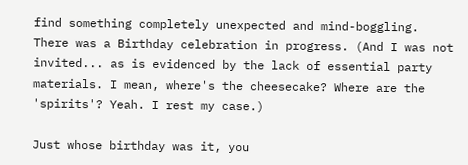find something completely unexpected and mind-boggling.
There was a Birthday celebration in progress. (And I was not invited... as is evidenced by the lack of essential party materials. I mean, where's the cheesecake? Where are the 'spirits'? Yeah. I rest my case.)

Just whose birthday was it, you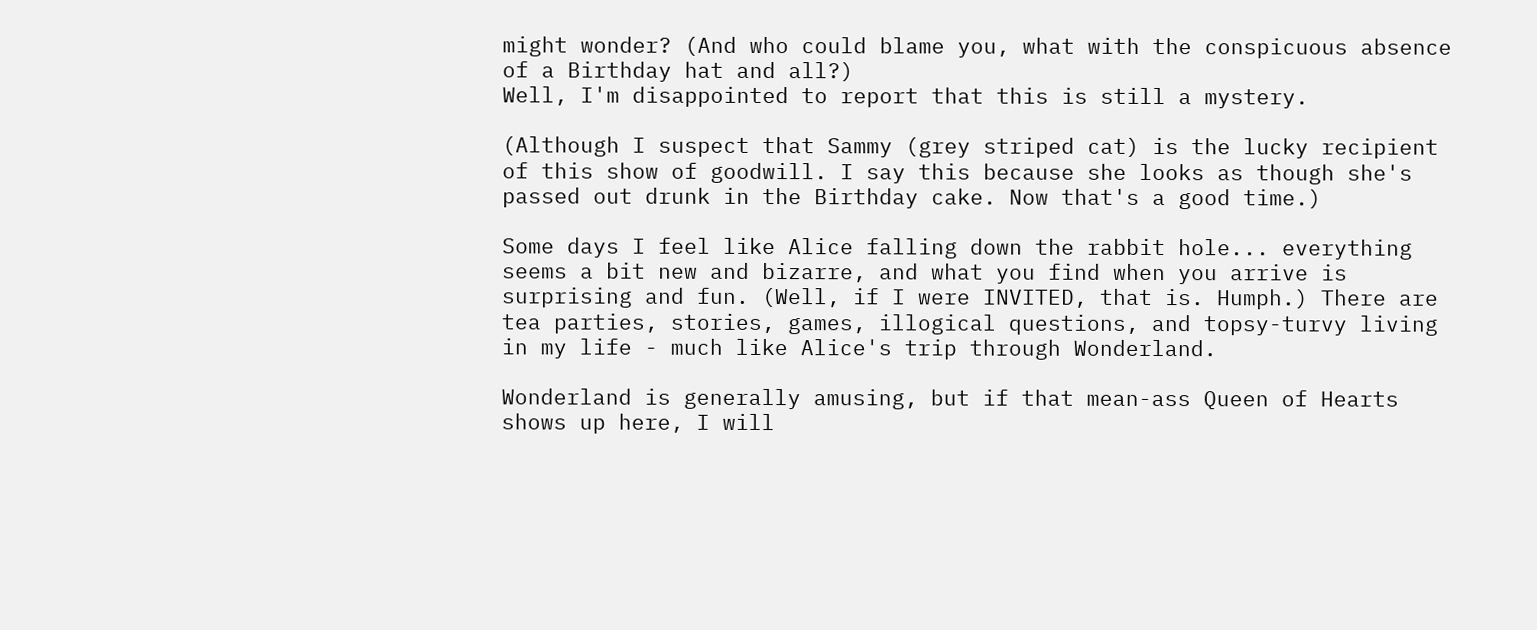might wonder? (And who could blame you, what with the conspicuous absence of a Birthday hat and all?)
Well, I'm disappointed to report that this is still a mystery.

(Although I suspect that Sammy (grey striped cat) is the lucky recipient of this show of goodwill. I say this because she looks as though she's passed out drunk in the Birthday cake. Now that's a good time.)

Some days I feel like Alice falling down the rabbit hole... everything seems a bit new and bizarre, and what you find when you arrive is surprising and fun. (Well, if I were INVITED, that is. Humph.) There are tea parties, stories, games, illogical questions, and topsy-turvy living in my life - much like Alice's trip through Wonderland.

Wonderland is generally amusing, but if that mean-ass Queen of Hearts shows up here, I will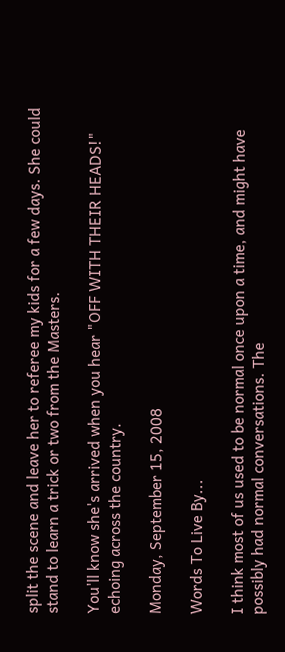split the scene and leave her to referee my kids for a few days. She could stand to learn a trick or two from the Masters.

You'll know she's arrived when you hear "OFF WITH THEIR HEADS!" echoing across the country.

Monday, September 15, 2008

Words To Live By...

I think most of us used to be normal once upon a time, and might have possibly had normal conversations. The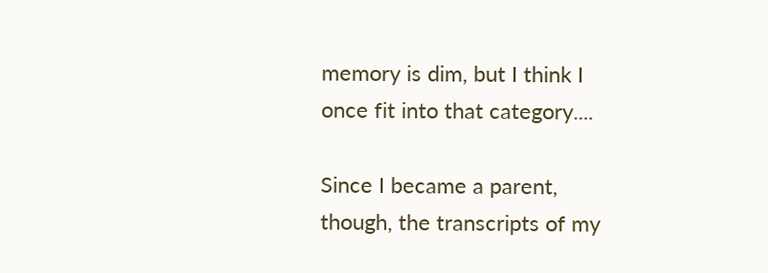memory is dim, but I think I once fit into that category....

Since I became a parent, though, the transcripts of my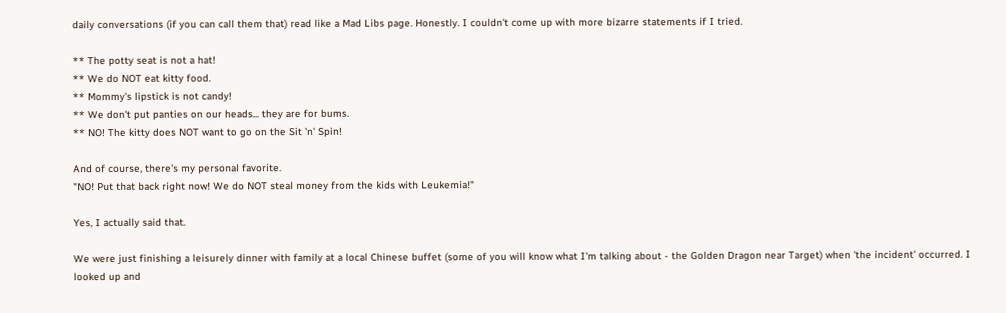daily conversations (if you can call them that) read like a Mad Libs page. Honestly. I couldn't come up with more bizarre statements if I tried.

** The potty seat is not a hat!
** We do NOT eat kitty food.
** Mommy's lipstick is not candy!
** We don't put panties on our heads... they are for bums.
** NO! The kitty does NOT want to go on the Sit 'n' Spin!

And of course, there's my personal favorite.
"NO! Put that back right now! We do NOT steal money from the kids with Leukemia!"

Yes, I actually said that.

We were just finishing a leisurely dinner with family at a local Chinese buffet (some of you will know what I'm talking about - the Golden Dragon near Target) when 'the incident' occurred. I looked up and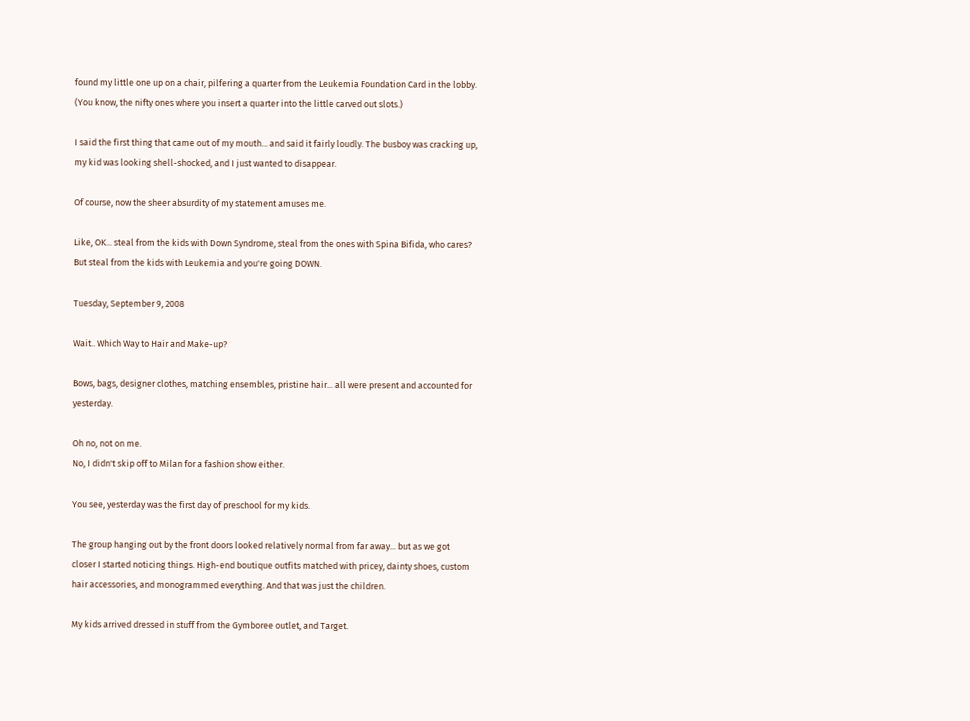found my little one up on a chair, pilfering a quarter from the Leukemia Foundation Card in the lobby. (You know, the nifty ones where you insert a quarter into the little carved out slots.)

I said the first thing that came out of my mouth... and said it fairly loudly. The busboy was cracking up, my kid was looking shell-shocked, and I just wanted to disappear.

Of course, now the sheer absurdity of my statement amuses me.

Like, OK... steal from the kids with Down Syndrome, steal from the ones with Spina Bifida, who cares? But steal from the kids with Leukemia and you're going DOWN.

Tuesday, September 9, 2008

Wait.. Which Way to Hair and Make-up?

Bows, bags, designer clothes, matching ensembles, pristine hair... all were present and accounted for yesterday.

Oh no, not on me.
No, I didn't skip off to Milan for a fashion show either.

You see, yesterday was the first day of preschool for my kids.

The group hanging out by the front doors looked relatively normal from far away... but as we got closer I started noticing things. High-end boutique outfits matched with pricey, dainty shoes, custom hair accessories, and monogrammed everything. And that was just the children.

My kids arrived dressed in stuff from the Gymboree outlet, and Target.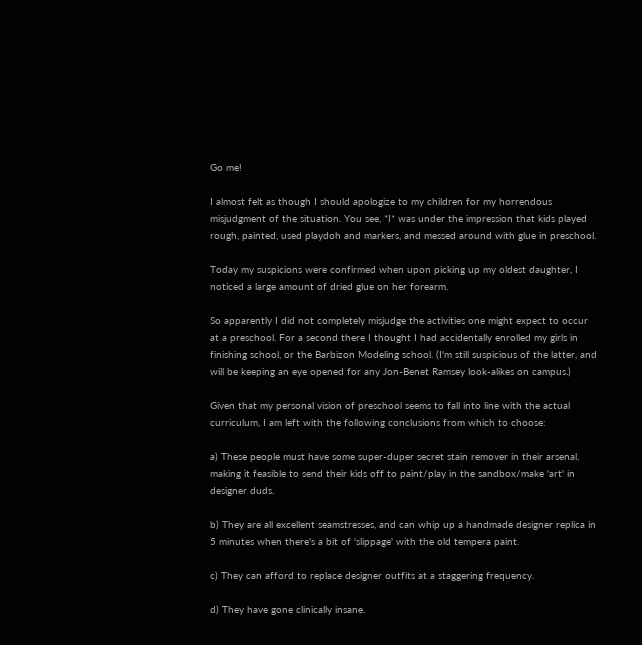Go me!

I almost felt as though I should apologize to my children for my horrendous misjudgment of the situation. You see, *I* was under the impression that kids played rough, painted, used playdoh and markers, and messed around with glue in preschool.

Today my suspicions were confirmed when upon picking up my oldest daughter, I noticed a large amount of dried glue on her forearm.

So apparently I did not completely misjudge the activities one might expect to occur at a preschool. For a second there I thought I had accidentally enrolled my girls in finishing school, or the Barbizon Modeling school. (I'm still suspicious of the latter, and will be keeping an eye opened for any Jon-Benet Ramsey look-alikes on campus.)

Given that my personal vision of preschool seems to fall into line with the actual curriculum, I am left with the following conclusions from which to choose:

a) These people must have some super-duper secret stain remover in their arsenal, making it feasible to send their kids off to paint/play in the sandbox/make 'art' in designer duds.

b) They are all excellent seamstresses, and can whip up a handmade designer replica in 5 minutes when there's a bit of 'slippage' with the old tempera paint.

c) They can afford to replace designer outfits at a staggering frequency.

d) They have gone clinically insane.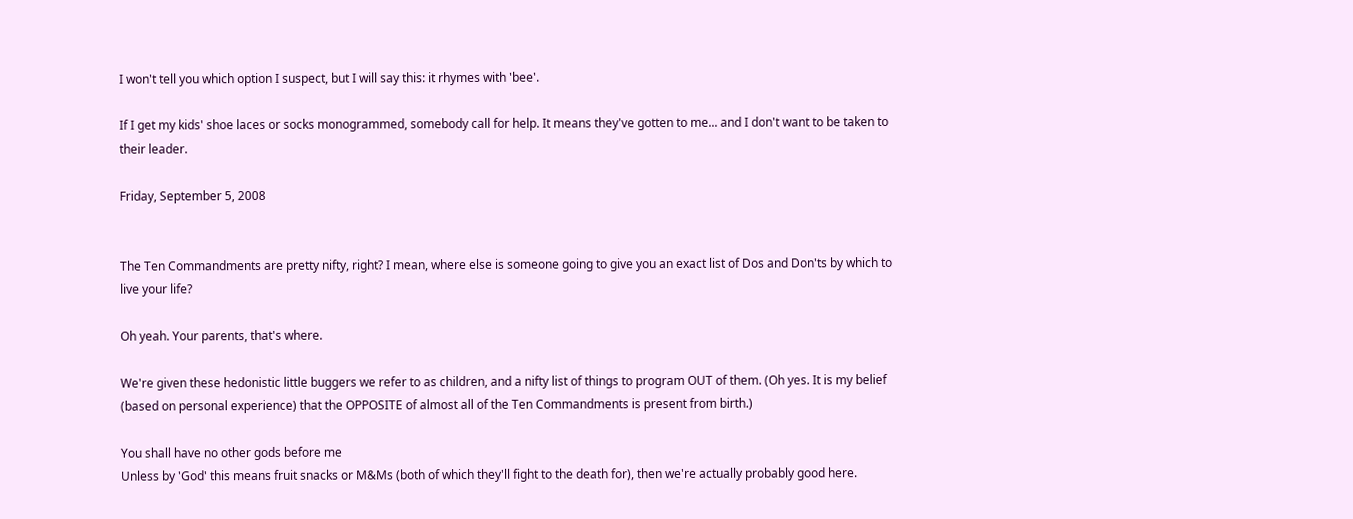I won't tell you which option I suspect, but I will say this: it rhymes with 'bee'.

If I get my kids' shoe laces or socks monogrammed, somebody call for help. It means they've gotten to me... and I don't want to be taken to their leader.

Friday, September 5, 2008


The Ten Commandments are pretty nifty, right? I mean, where else is someone going to give you an exact list of Dos and Don'ts by which to live your life?

Oh yeah. Your parents, that's where.

We're given these hedonistic little buggers we refer to as children, and a nifty list of things to program OUT of them. (Oh yes. It is my belief (based on personal experience) that the OPPOSITE of almost all of the Ten Commandments is present from birth.)

You shall have no other gods before me
Unless by 'God' this means fruit snacks or M&Ms (both of which they'll fight to the death for), then we're actually probably good here.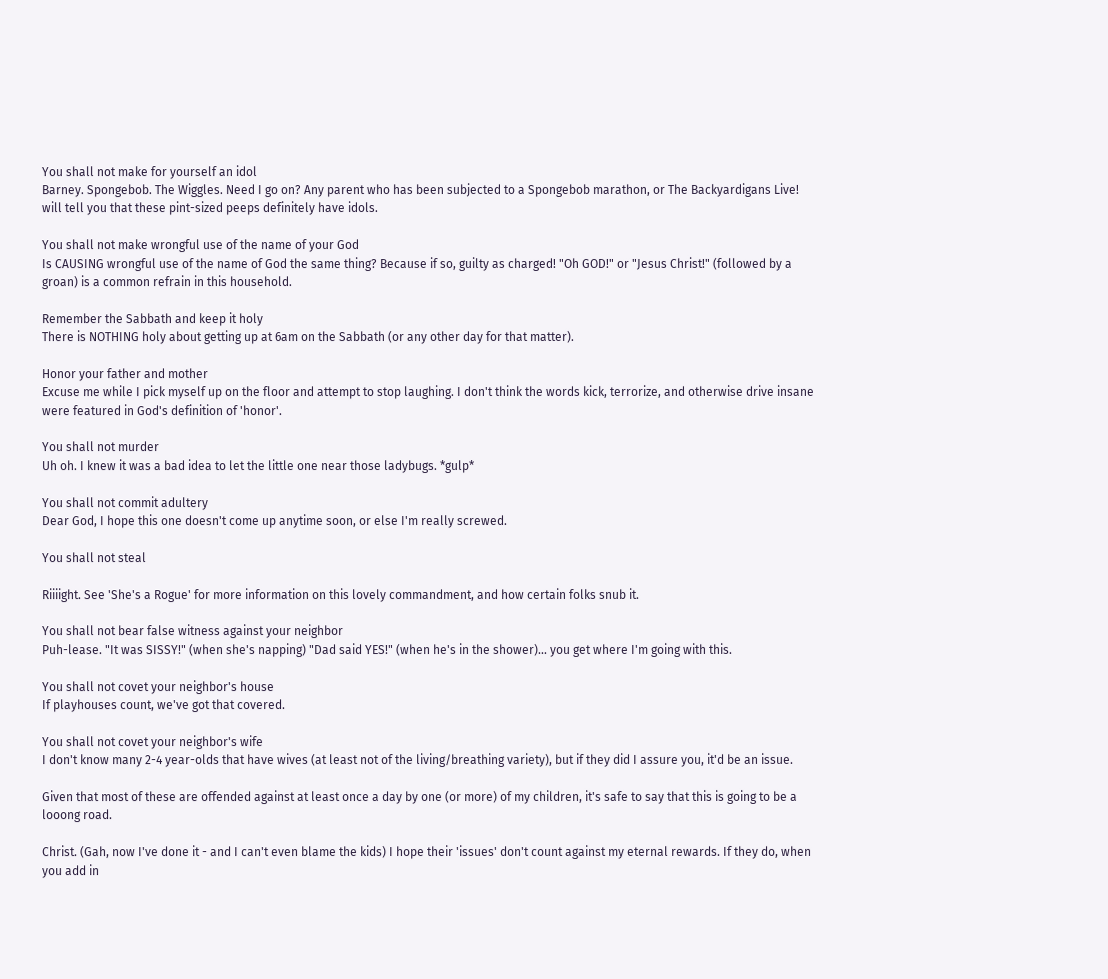You shall not make for yourself an idol
Barney. Spongebob. The Wiggles. Need I go on? Any parent who has been subjected to a Spongebob marathon, or The Backyardigans Live! will tell you that these pint-sized peeps definitely have idols.

You shall not make wrongful use of the name of your God
Is CAUSING wrongful use of the name of God the same thing? Because if so, guilty as charged! "Oh GOD!" or "Jesus Christ!" (followed by a groan) is a common refrain in this household.

Remember the Sabbath and keep it holy
There is NOTHING holy about getting up at 6am on the Sabbath (or any other day for that matter).

Honor your father and mother
Excuse me while I pick myself up on the floor and attempt to stop laughing. I don't think the words kick, terrorize, and otherwise drive insane were featured in God's definition of 'honor'.

You shall not murder
Uh oh. I knew it was a bad idea to let the little one near those ladybugs. *gulp*

You shall not commit adultery
Dear God, I hope this one doesn't come up anytime soon, or else I'm really screwed.

You shall not steal

Riiiight. See 'She's a Rogue' for more information on this lovely commandment, and how certain folks snub it.

You shall not bear false witness against your neighbor
Puh-lease. "It was SISSY!" (when she's napping) "Dad said YES!" (when he's in the shower)... you get where I'm going with this.

You shall not covet your neighbor's house
If playhouses count, we've got that covered.

You shall not covet your neighbor's wife
I don't know many 2-4 year-olds that have wives (at least not of the living/breathing variety), but if they did I assure you, it'd be an issue.

Given that most of these are offended against at least once a day by one (or more) of my children, it's safe to say that this is going to be a looong road.

Christ. (Gah, now I've done it - and I can't even blame the kids) I hope their 'issues' don't count against my eternal rewards. If they do, when you add in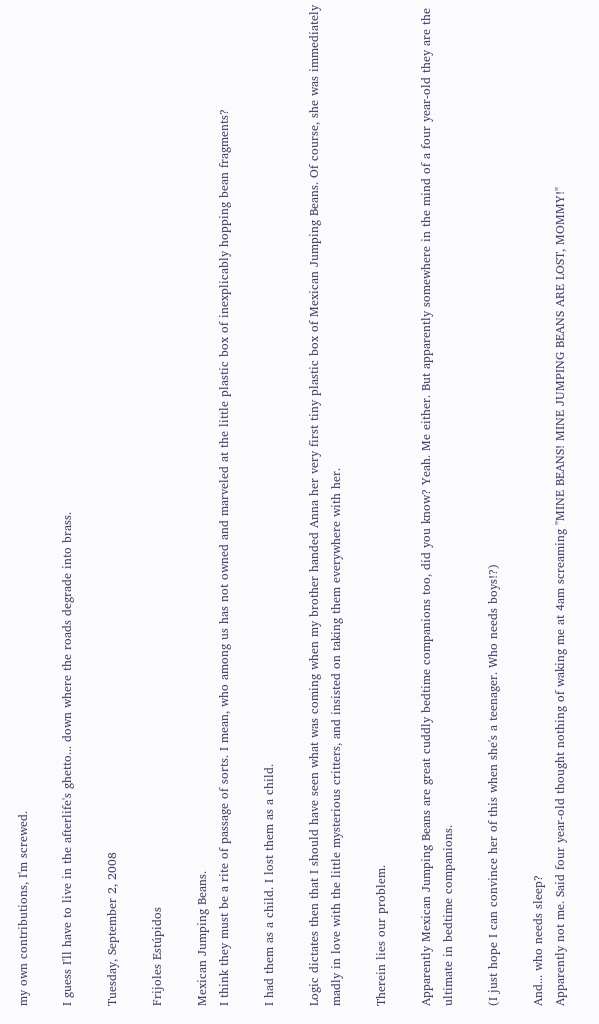my own contributions, I'm screwed.

I guess I'll have to live in the afterlife's ghetto... down where the roads degrade into brass.

Tuesday, September 2, 2008

Frijoles Estúpidos

Mexican Jumping Beans.
I think they must be a rite of passage of sorts. I mean, who among us has not owned and marveled at the little plastic box of inexplicably hopping bean fragments?

I had them as a child. I lost them as a child.

Logic dictates then that I should have seen what was coming when my brother handed Anna her very first tiny plastic box of Mexican Jumping Beans. Of course, she was immediately madly in love with the little mysterious critters, and insisted on taking them everywhere with her.

Therein lies our problem.

Apparently Mexican Jumping Beans are great cuddly bedtime companions too, did you know? Yeah. Me either. But apparently somewhere in the mind of a four year-old they are the ultimate in bedtime companions.

(I just hope I can convince her of this when she's a teenager. Who needs boys!?)

And... who needs sleep?
Apparently not me. Said four year-old thought nothing of waking me at 4am screaming "MINE BEANS! MINE JUMPING BEANS ARE LOST, MOMMY!"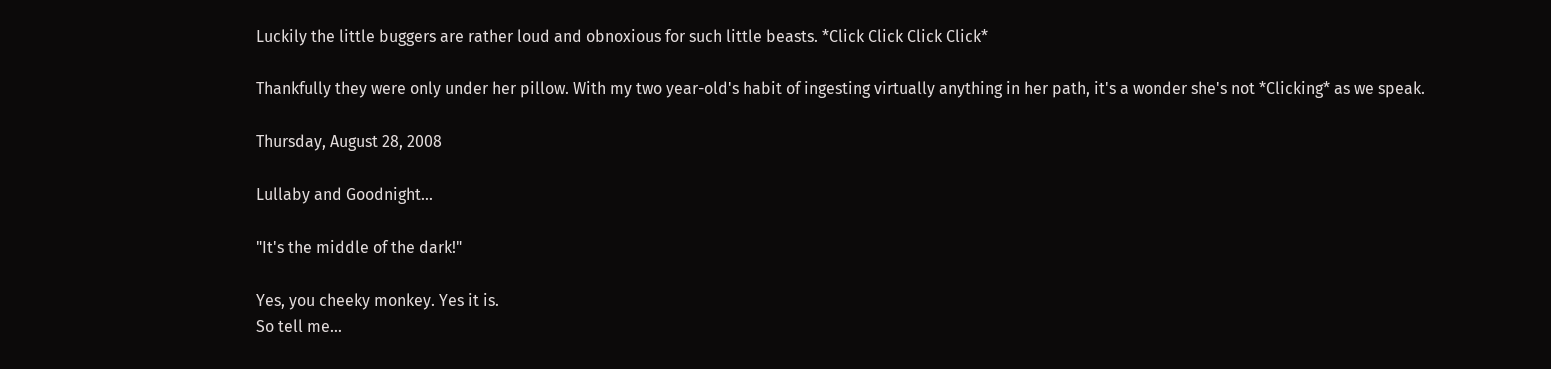Luckily the little buggers are rather loud and obnoxious for such little beasts. *Click Click Click Click*

Thankfully they were only under her pillow. With my two year-old's habit of ingesting virtually anything in her path, it's a wonder she's not *Clicking* as we speak.

Thursday, August 28, 2008

Lullaby and Goodnight...

"It's the middle of the dark!"

Yes, you cheeky monkey. Yes it is.
So tell me...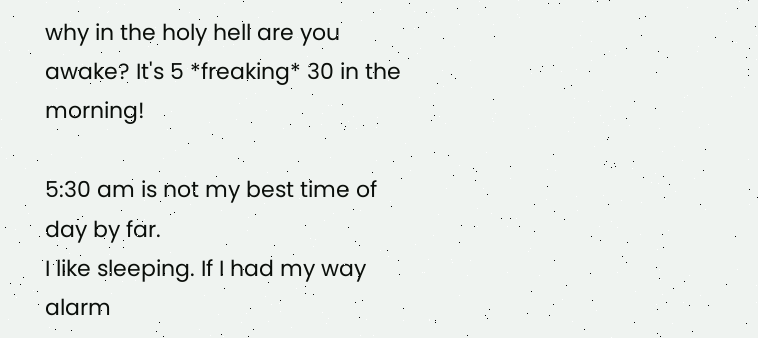why in the holy hell are you awake? It's 5 *freaking* 30 in the morning!

5:30 am is not my best time of day by far.
I like sleeping. If I had my way alarm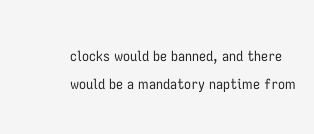clocks would be banned, and there would be a mandatory naptime from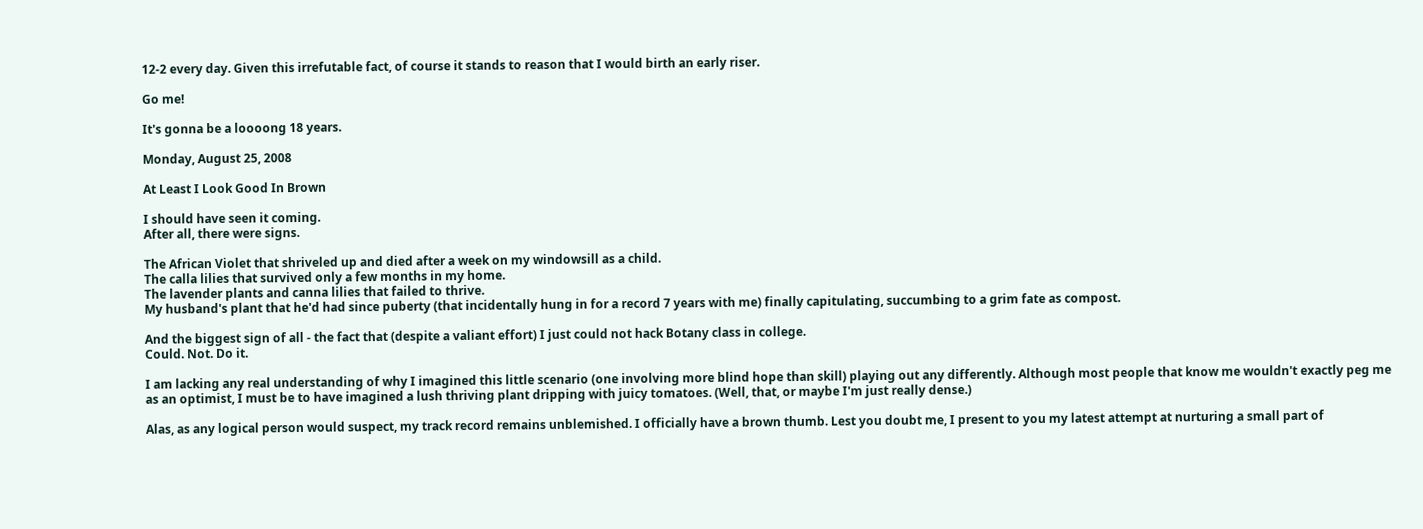12-2 every day. Given this irrefutable fact, of course it stands to reason that I would birth an early riser.

Go me!

It's gonna be a loooong 18 years.

Monday, August 25, 2008

At Least I Look Good In Brown

I should have seen it coming.
After all, there were signs.

The African Violet that shriveled up and died after a week on my windowsill as a child.
The calla lilies that survived only a few months in my home.
The lavender plants and canna lilies that failed to thrive.
My husband's plant that he'd had since puberty (that incidentally hung in for a record 7 years with me) finally capitulating, succumbing to a grim fate as compost.

And the biggest sign of all - the fact that (despite a valiant effort) I just could not hack Botany class in college.
Could. Not. Do it.

I am lacking any real understanding of why I imagined this little scenario (one involving more blind hope than skill) playing out any differently. Although most people that know me wouldn't exactly peg me as an optimist, I must be to have imagined a lush thriving plant dripping with juicy tomatoes. (Well, that, or maybe I'm just really dense.)

Alas, as any logical person would suspect, my track record remains unblemished. I officially have a brown thumb. Lest you doubt me, I present to you my latest attempt at nurturing a small part of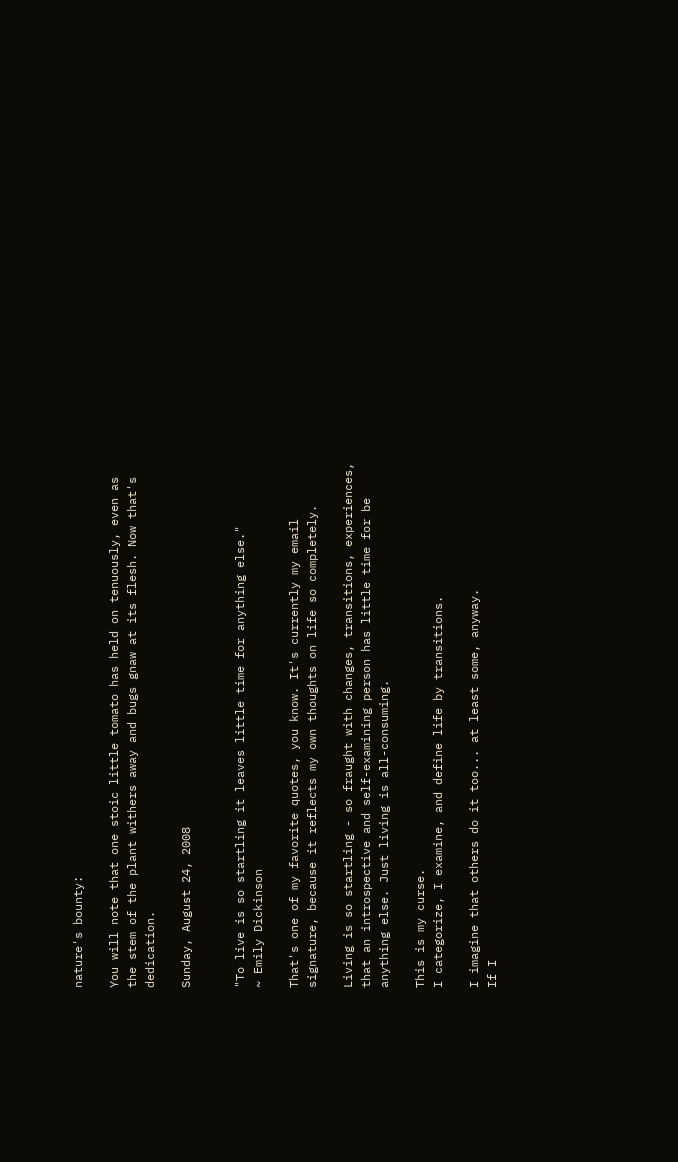nature's bounty:

You will note that one stoic little tomato has held on tenuously, even as the stem of the plant withers away and bugs gnaw at its flesh. Now that's dedication.

Sunday, August 24, 2008


"To live is so startling it leaves little time for anything else."
~ Emily Dickinson

That's one of my favorite quotes, you know. It's currently my email signature, because it reflects my own thoughts on life so completely.

Living is so startling - so fraught with changes, transitions, experiences, that an introspective and self-examining person has little time for be anything else. Just living is all-consuming.

This is my curse.
I categorize, I examine, and define life by transitions.

I imagine that others do it too... at least some, anyway.
If I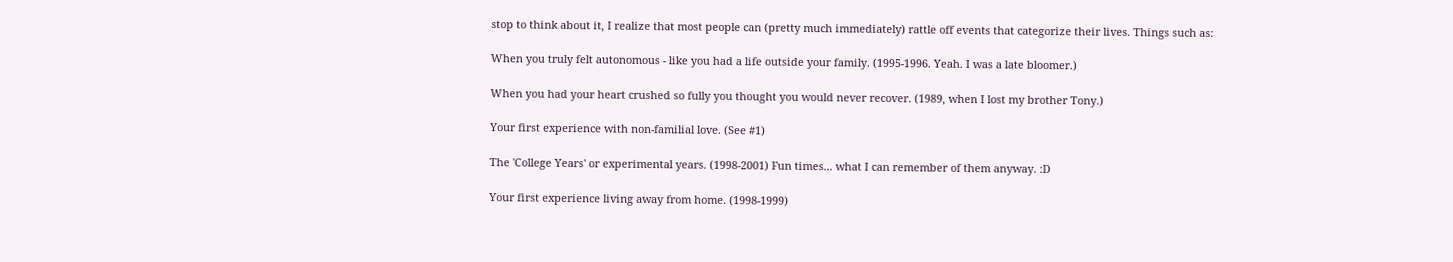stop to think about it, I realize that most people can (pretty much immediately) rattle off events that categorize their lives. Things such as:

When you truly felt autonomous - like you had a life outside your family. (1995-1996. Yeah. I was a late bloomer.)

When you had your heart crushed so fully you thought you would never recover. (1989, when I lost my brother Tony.)

Your first experience with non-familial love. (See #1)

The 'College Years' or experimental years. (1998-2001) Fun times... what I can remember of them anyway. :D

Your first experience living away from home. (1998-1999)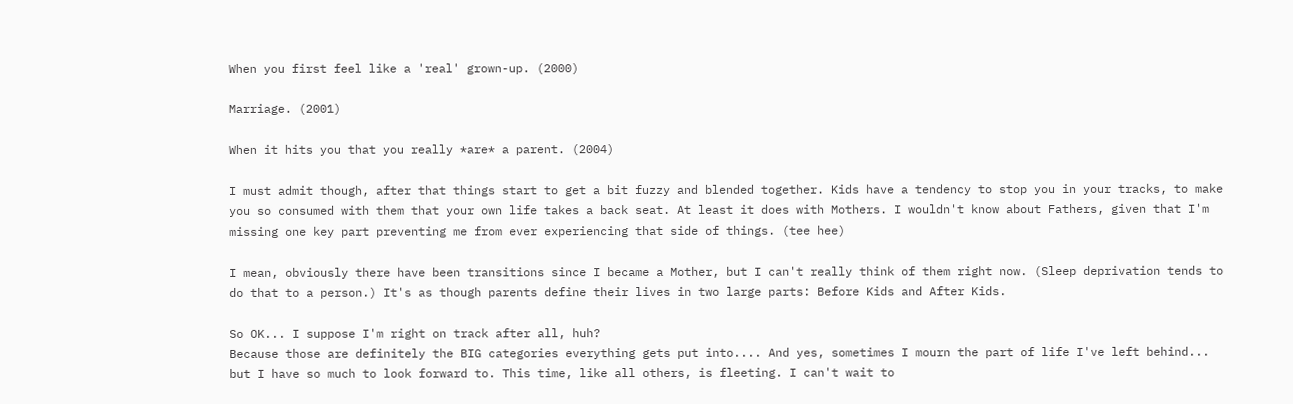When you first feel like a 'real' grown-up. (2000)

Marriage. (2001)

When it hits you that you really *are* a parent. (2004)

I must admit though, after that things start to get a bit fuzzy and blended together. Kids have a tendency to stop you in your tracks, to make you so consumed with them that your own life takes a back seat. At least it does with Mothers. I wouldn't know about Fathers, given that I'm missing one key part preventing me from ever experiencing that side of things. (tee hee)

I mean, obviously there have been transitions since I became a Mother, but I can't really think of them right now. (Sleep deprivation tends to do that to a person.) It's as though parents define their lives in two large parts: Before Kids and After Kids.

So OK... I suppose I'm right on track after all, huh?
Because those are definitely the BIG categories everything gets put into.... And yes, sometimes I mourn the part of life I've left behind... but I have so much to look forward to. This time, like all others, is fleeting. I can't wait to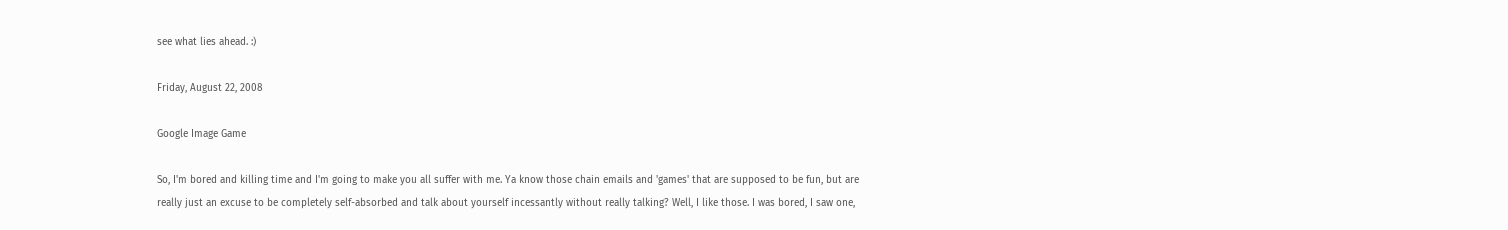see what lies ahead. :)

Friday, August 22, 2008

Google Image Game

So, I'm bored and killing time and I'm going to make you all suffer with me. Ya know those chain emails and 'games' that are supposed to be fun, but are really just an excuse to be completely self-absorbed and talk about yourself incessantly without really talking? Well, I like those. I was bored, I saw one,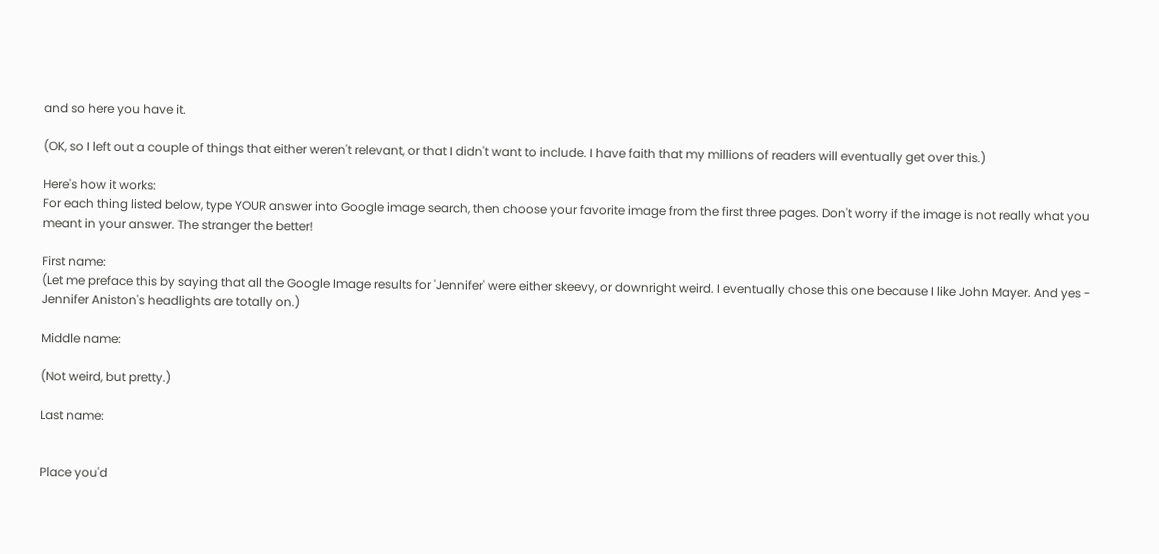and so here you have it.

(OK, so I left out a couple of things that either weren't relevant, or that I didn't want to include. I have faith that my millions of readers will eventually get over this.)

Here's how it works:
For each thing listed below, type YOUR answer into Google image search, then choose your favorite image from the first three pages. Don't worry if the image is not really what you meant in your answer. The stranger the better!

First name:
(Let me preface this by saying that all the Google Image results for 'Jennifer' were either skeevy, or downright weird. I eventually chose this one because I like John Mayer. And yes - Jennifer Aniston's headlights are totally on.)

Middle name:

(Not weird, but pretty.)

Last name:


Place you'd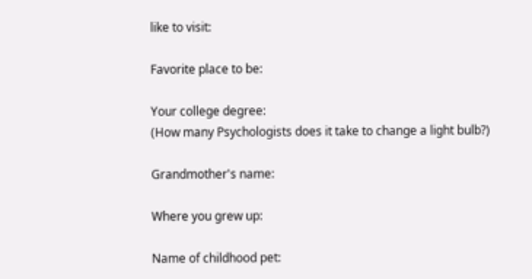like to visit:

Favorite place to be:

Your college degree:
(How many Psychologists does it take to change a light bulb?)

Grandmother's name:

Where you grew up:

Name of childhood pet: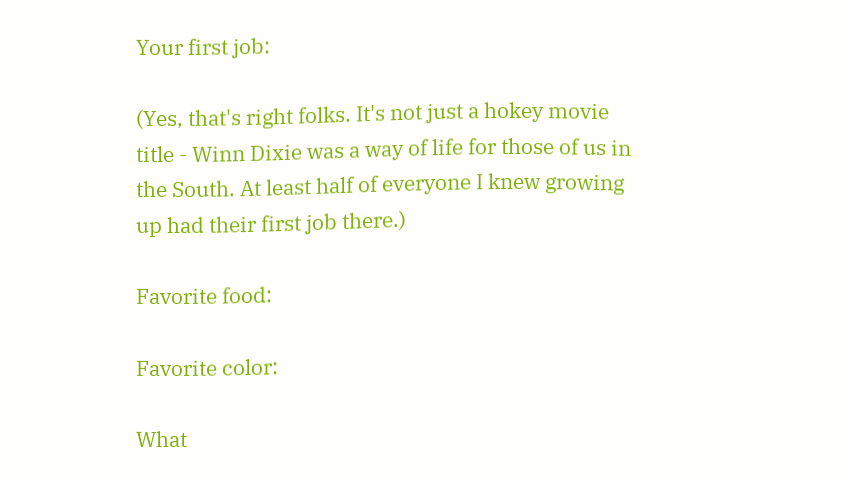Your first job:

(Yes, that's right folks. It's not just a hokey movie title - Winn Dixie was a way of life for those of us in the South. At least half of everyone I knew growing up had their first job there.)

Favorite food:

Favorite color:

What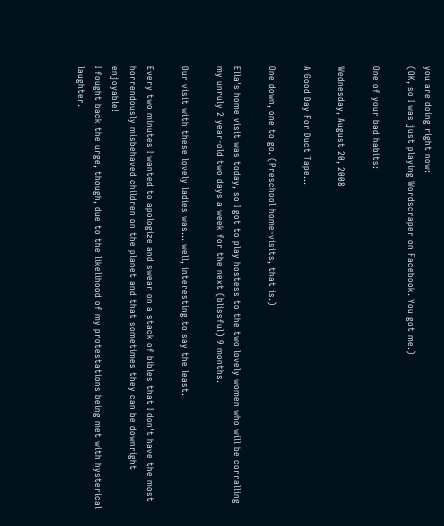you are doing right now:
(OK, so I was just playing Wordscraper on Facebook. You got me.)

One of your bad habits:

Wednesday, August 20, 2008

A Good Day For Duct Tape...

One down, one to go. (Preschool home-visits, that is.)

Ella's home visit was today, so I got to play hostess to the two lovely women who will be corralling my unruly 2 year-old two days a week for the next (blissful) 9 months.

Our visit with these lovely ladies was... well, interesting to say the least.

Every two minutes I wanted to apologize and swear on a stack of bibles that I don't have the most horrendously misbehaved children on the planet and that sometimes they can be downright enjoyable!
I fought back the urge, though, due to the likelihood of my protestations being met with hysterical laughter.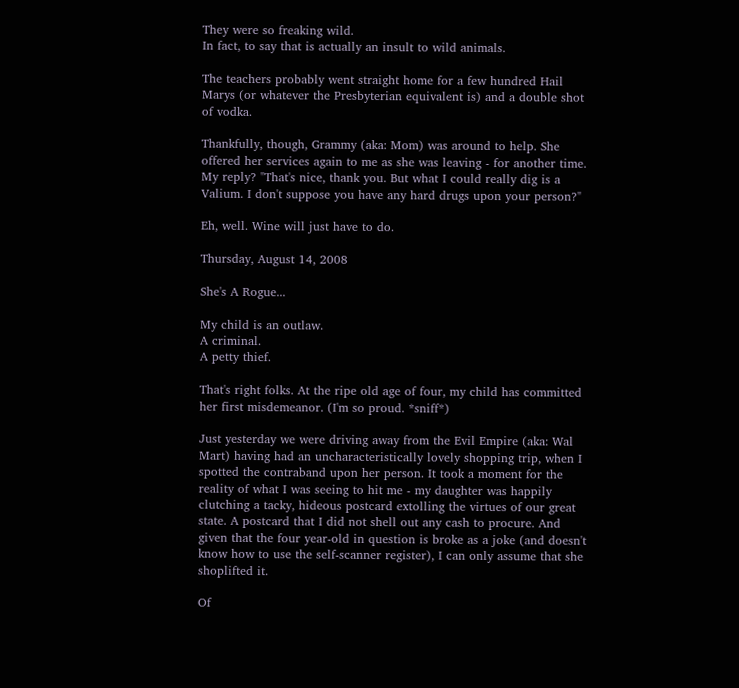They were so freaking wild.
In fact, to say that is actually an insult to wild animals.

The teachers probably went straight home for a few hundred Hail Marys (or whatever the Presbyterian equivalent is) and a double shot of vodka.

Thankfully, though, Grammy (aka: Mom) was around to help. She offered her services again to me as she was leaving - for another time. My reply? "That's nice, thank you. But what I could really dig is a Valium. I don't suppose you have any hard drugs upon your person?"

Eh, well. Wine will just have to do.

Thursday, August 14, 2008

She's A Rogue...

My child is an outlaw.
A criminal.
A petty thief.

That's right folks. At the ripe old age of four, my child has committed her first misdemeanor. (I'm so proud. *sniff*)

Just yesterday we were driving away from the Evil Empire (aka: Wal Mart) having had an uncharacteristically lovely shopping trip, when I spotted the contraband upon her person. It took a moment for the reality of what I was seeing to hit me - my daughter was happily clutching a tacky, hideous postcard extolling the virtues of our great state. A postcard that I did not shell out any cash to procure. And given that the four year-old in question is broke as a joke (and doesn't know how to use the self-scanner register), I can only assume that she shoplifted it.

Of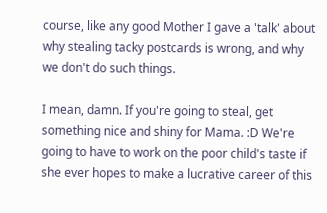course, like any good Mother I gave a 'talk' about why stealing tacky postcards is wrong, and why we don't do such things.

I mean, damn. If you're going to steal, get something nice and shiny for Mama. :D We're going to have to work on the poor child's taste if she ever hopes to make a lucrative career of this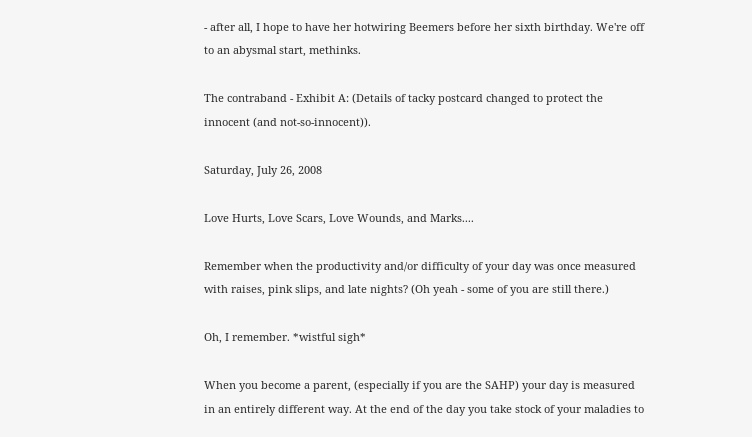- after all, I hope to have her hotwiring Beemers before her sixth birthday. We're off to an abysmal start, methinks.

The contraband - Exhibit A: (Details of tacky postcard changed to protect the innocent (and not-so-innocent)).

Saturday, July 26, 2008

Love Hurts, Love Scars, Love Wounds, and Marks....

Remember when the productivity and/or difficulty of your day was once measured with raises, pink slips, and late nights? (Oh yeah - some of you are still there.)

Oh, I remember. *wistful sigh*

When you become a parent, (especially if you are the SAHP) your day is measured in an entirely different way. At the end of the day you take stock of your maladies to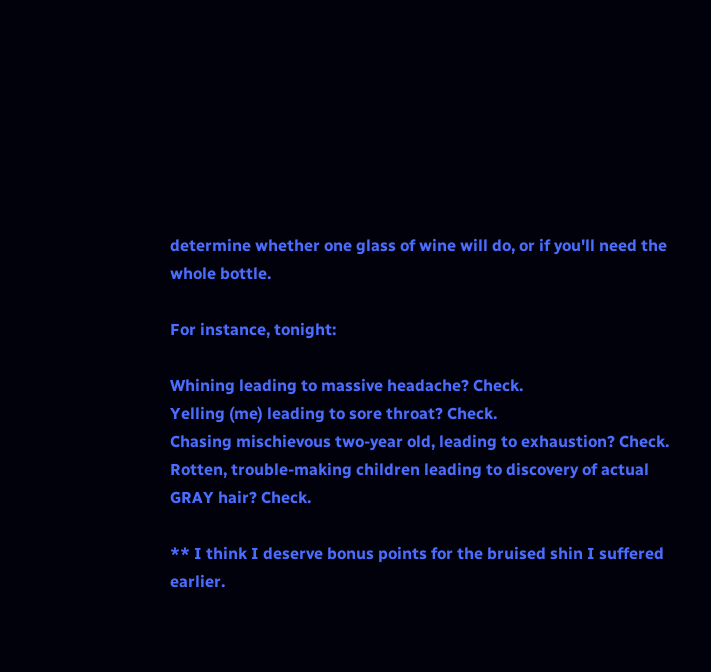determine whether one glass of wine will do, or if you'll need the whole bottle.

For instance, tonight:

Whining leading to massive headache? Check.
Yelling (me) leading to sore throat? Check.
Chasing mischievous two-year old, leading to exhaustion? Check.
Rotten, trouble-making children leading to discovery of actual GRAY hair? Check.

** I think I deserve bonus points for the bruised shin I suffered earlier.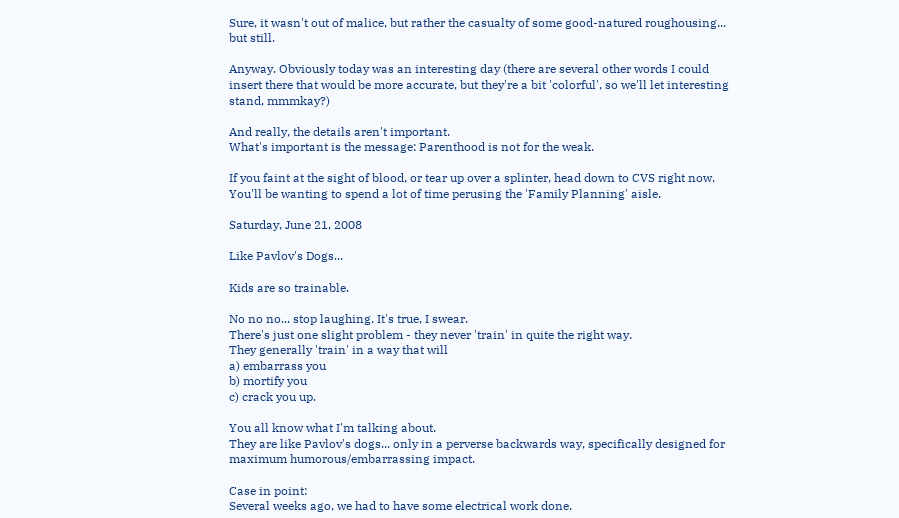Sure, it wasn't out of malice, but rather the casualty of some good-natured roughousing... but still.

Anyway. Obviously today was an interesting day (there are several other words I could insert there that would be more accurate, but they're a bit 'colorful', so we'll let interesting stand, mmmkay?)

And really, the details aren't important.
What's important is the message: Parenthood is not for the weak.

If you faint at the sight of blood, or tear up over a splinter, head down to CVS right now. You'll be wanting to spend a lot of time perusing the 'Family Planning' aisle.

Saturday, June 21, 2008

Like Pavlov's Dogs...

Kids are so trainable.

No no no... stop laughing. It's true, I swear.
There's just one slight problem - they never 'train' in quite the right way.
They generally 'train' in a way that will
a) embarrass you
b) mortify you
c) crack you up.

You all know what I'm talking about.
They are like Pavlov's dogs... only in a perverse backwards way, specifically designed for maximum humorous/embarrassing impact.

Case in point:
Several weeks ago, we had to have some electrical work done.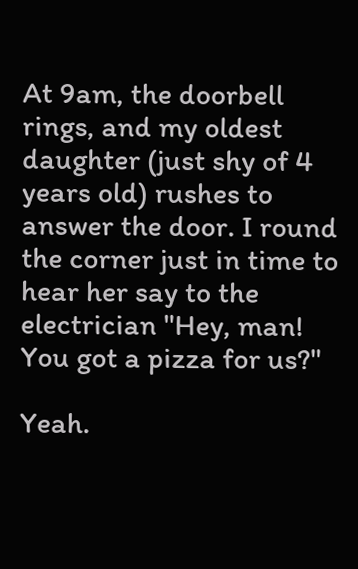At 9am, the doorbell rings, and my oldest daughter (just shy of 4 years old) rushes to answer the door. I round the corner just in time to hear her say to the electrician "Hey, man! You got a pizza for us?"

Yeah.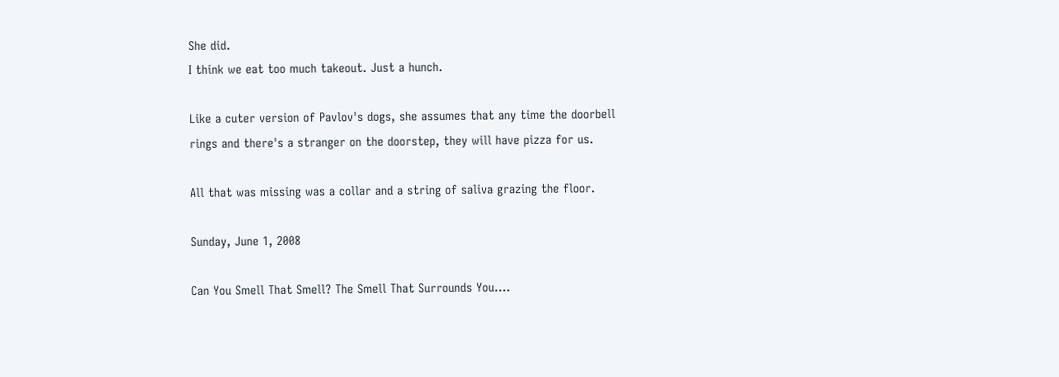She did.
I think we eat too much takeout. Just a hunch.

Like a cuter version of Pavlov's dogs, she assumes that any time the doorbell rings and there's a stranger on the doorstep, they will have pizza for us.

All that was missing was a collar and a string of saliva grazing the floor.

Sunday, June 1, 2008

Can You Smell That Smell? The Smell That Surrounds You....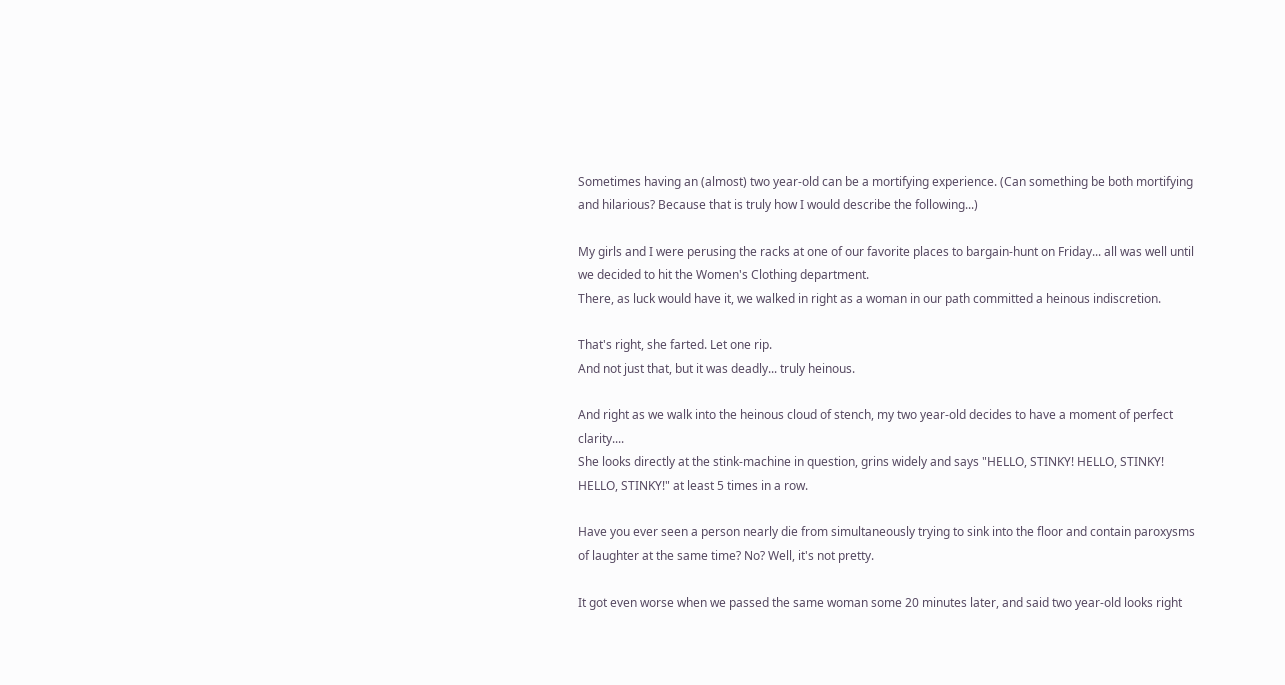Sometimes having an (almost) two year-old can be a mortifying experience. (Can something be both mortifying and hilarious? Because that is truly how I would describe the following...)

My girls and I were perusing the racks at one of our favorite places to bargain-hunt on Friday... all was well until we decided to hit the Women's Clothing department.
There, as luck would have it, we walked in right as a woman in our path committed a heinous indiscretion.

That's right, she farted. Let one rip.
And not just that, but it was deadly... truly heinous.

And right as we walk into the heinous cloud of stench, my two year-old decides to have a moment of perfect clarity....
She looks directly at the stink-machine in question, grins widely and says "HELLO, STINKY! HELLO, STINKY! HELLO, STINKY!" at least 5 times in a row.

Have you ever seen a person nearly die from simultaneously trying to sink into the floor and contain paroxysms of laughter at the same time? No? Well, it's not pretty.

It got even worse when we passed the same woman some 20 minutes later, and said two year-old looks right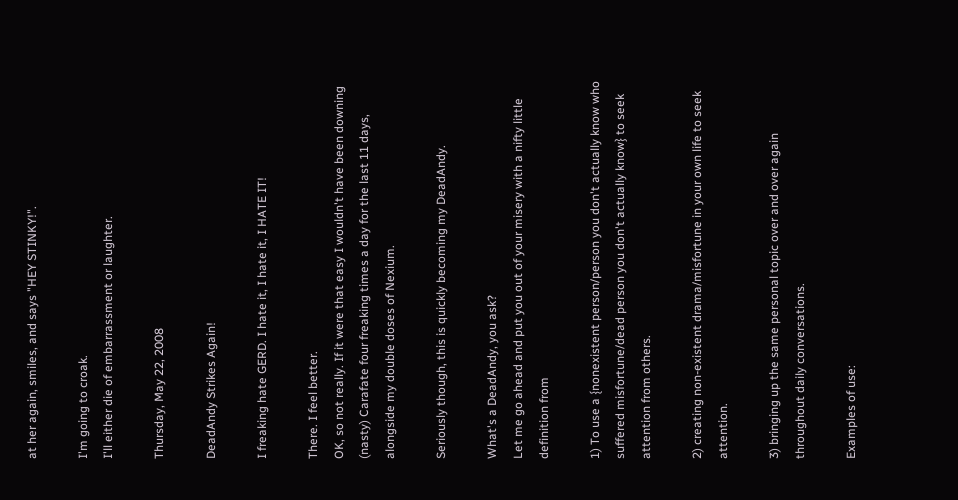at her again, smiles, and says "HEY STINKY!".

I'm going to croak.
I'll either die of embarrassment or laughter.

Thursday, May 22, 2008

DeadAndy Strikes Again!

I freaking hate GERD. I hate it, I hate it, I HATE IT!

There. I feel better.
OK, so not really. If it were that easy I wouldn't have been downing (nasty) Carafate four freaking times a day for the last 11 days, alongside my double doses of Nexium.

Seriously though, this is quickly becoming my DeadAndy.

What's a DeadAndy, you ask?
Let me go ahead and put you out of your misery with a nifty little definition from

1) To use a {nonexistent person/person you don't actually know who suffered misfortune/dead person you don't actually know} to seek attention from others.

2) creating non-existent drama/misfortune in your own life to seek attention.

3) bringing up the same personal topic over and over again throughout daily conversations.

Examples of use: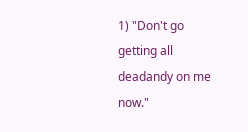1) "Don't go getting all deadandy on me now."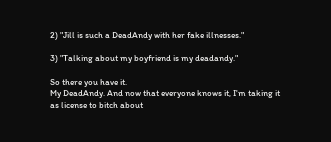2) "Jill is such a DeadAndy with her fake illnesses."

3) "Talking about my boyfriend is my deadandy."

So there you have it.
My DeadAndy. And now that everyone knows it, I'm taking it as license to bitch about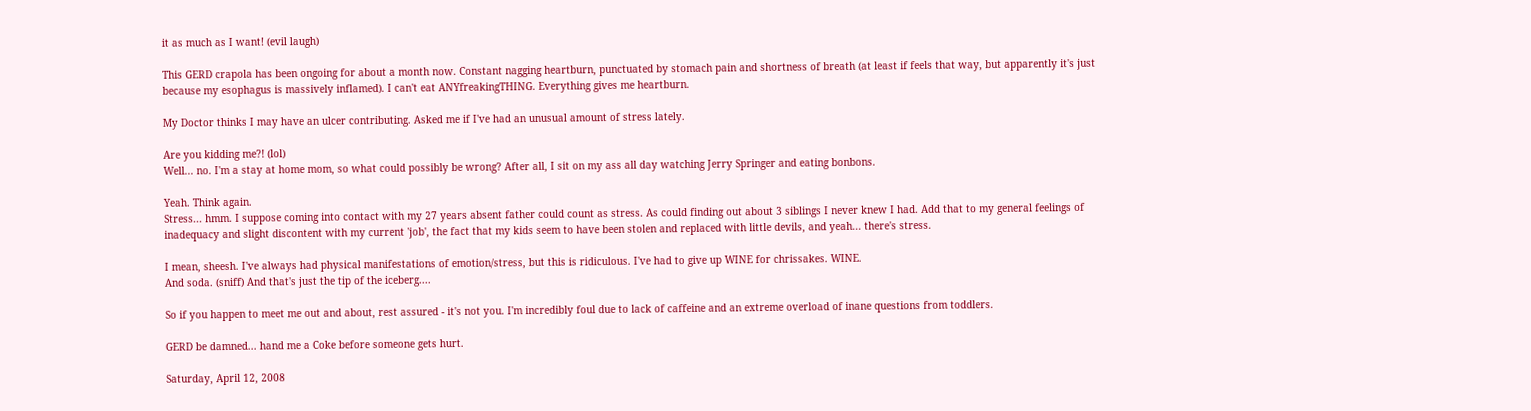it as much as I want! (evil laugh)

This GERD crapola has been ongoing for about a month now. Constant nagging heartburn, punctuated by stomach pain and shortness of breath (at least if feels that way, but apparently it's just because my esophagus is massively inflamed). I can't eat ANYfreakingTHING. Everything gives me heartburn.

My Doctor thinks I may have an ulcer contributing. Asked me if I've had an unusual amount of stress lately.

Are you kidding me?! (lol)
Well... no. I'm a stay at home mom, so what could possibly be wrong? After all, I sit on my ass all day watching Jerry Springer and eating bonbons.

Yeah. Think again.
Stress... hmm. I suppose coming into contact with my 27 years absent father could count as stress. As could finding out about 3 siblings I never knew I had. Add that to my general feelings of inadequacy and slight discontent with my current 'job', the fact that my kids seem to have been stolen and replaced with little devils, and yeah... there's stress.

I mean, sheesh. I've always had physical manifestations of emotion/stress, but this is ridiculous. I've had to give up WINE for chrissakes. WINE.
And soda. (sniff) And that's just the tip of the iceberg....

So if you happen to meet me out and about, rest assured - it's not you. I'm incredibly foul due to lack of caffeine and an extreme overload of inane questions from toddlers.

GERD be damned... hand me a Coke before someone gets hurt.

Saturday, April 12, 2008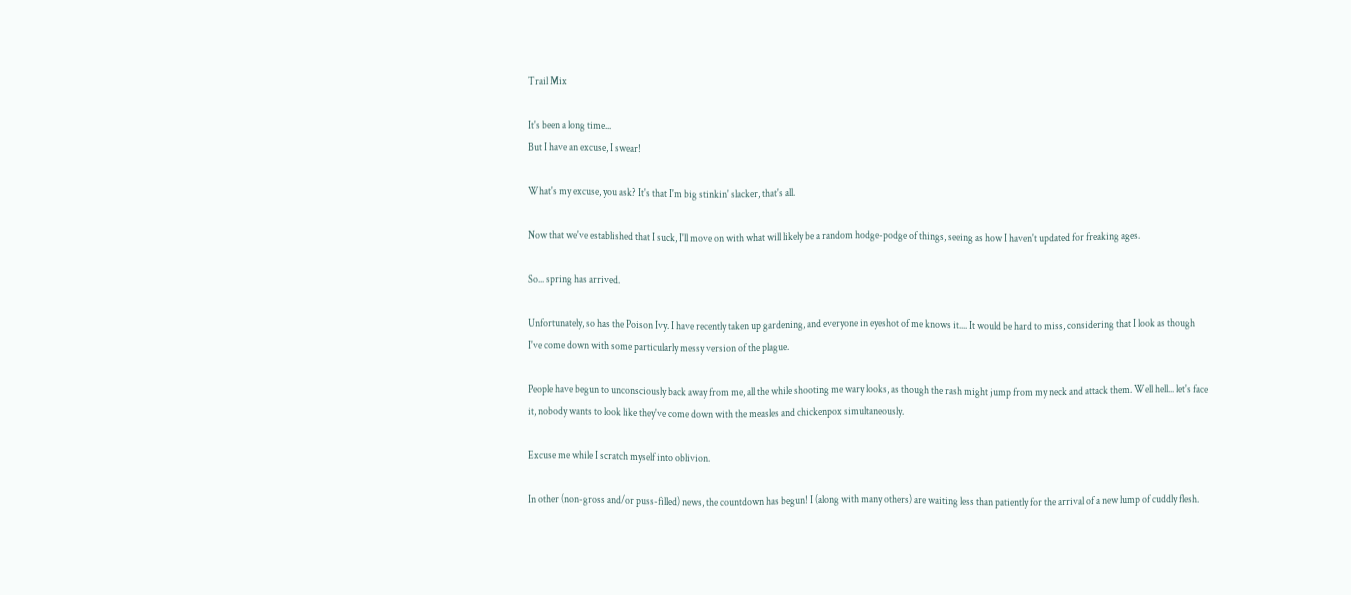Trail Mix

It's been a long time...
But I have an excuse, I swear!

What's my excuse, you ask? It's that I'm big stinkin' slacker, that's all.

Now that we've established that I suck, I'll move on with what will likely be a random hodge-podge of things, seeing as how I haven't updated for freaking ages.

So... spring has arrived.

Unfortunately, so has the Poison Ivy. I have recently taken up gardening, and everyone in eyeshot of me knows it.... It would be hard to miss, considering that I look as though I've come down with some particularly messy version of the plague.

People have begun to unconsciously back away from me, all the while shooting me wary looks, as though the rash might jump from my neck and attack them. Well hell... let's face it, nobody wants to look like they've come down with the measles and chickenpox simultaneously.

Excuse me while I scratch myself into oblivion.

In other (non-gross and/or puss-filled) news, the countdown has begun! I (along with many others) are waiting less than patiently for the arrival of a new lump of cuddly flesh.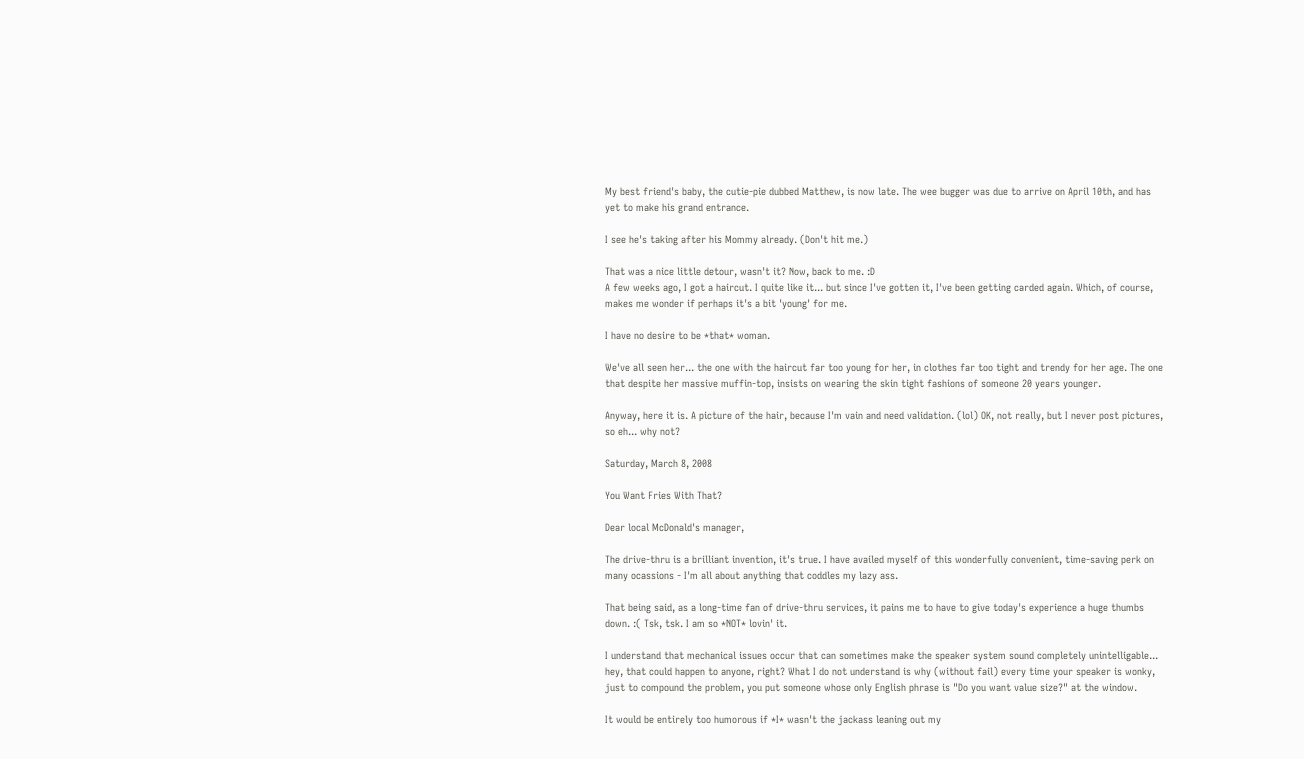My best friend's baby, the cutie-pie dubbed Matthew, is now late. The wee bugger was due to arrive on April 10th, and has yet to make his grand entrance.

I see he's taking after his Mommy already. (Don't hit me.)

That was a nice little detour, wasn't it? Now, back to me. :D
A few weeks ago, I got a haircut. I quite like it... but since I've gotten it, I've been getting carded again. Which, of course, makes me wonder if perhaps it's a bit 'young' for me.

I have no desire to be *that* woman.

We've all seen her... the one with the haircut far too young for her, in clothes far too tight and trendy for her age. The one that despite her massive muffin-top, insists on wearing the skin tight fashions of someone 20 years younger.

Anyway, here it is. A picture of the hair, because I'm vain and need validation. (lol) OK, not really, but I never post pictures, so eh... why not?

Saturday, March 8, 2008

You Want Fries With That?

Dear local McDonald's manager,

The drive-thru is a brilliant invention, it's true. I have availed myself of this wonderfully convenient, time-saving perk on many ocassions - I'm all about anything that coddles my lazy ass.

That being said, as a long-time fan of drive-thru services, it pains me to have to give today's experience a huge thumbs down. :( Tsk, tsk. I am so *NOT* lovin' it.

I understand that mechanical issues occur that can sometimes make the speaker system sound completely unintelligable... hey, that could happen to anyone, right? What I do not understand is why (without fail) every time your speaker is wonky, just to compound the problem, you put someone whose only English phrase is "Do you want value size?" at the window.

It would be entirely too humorous if *I* wasn't the jackass leaning out my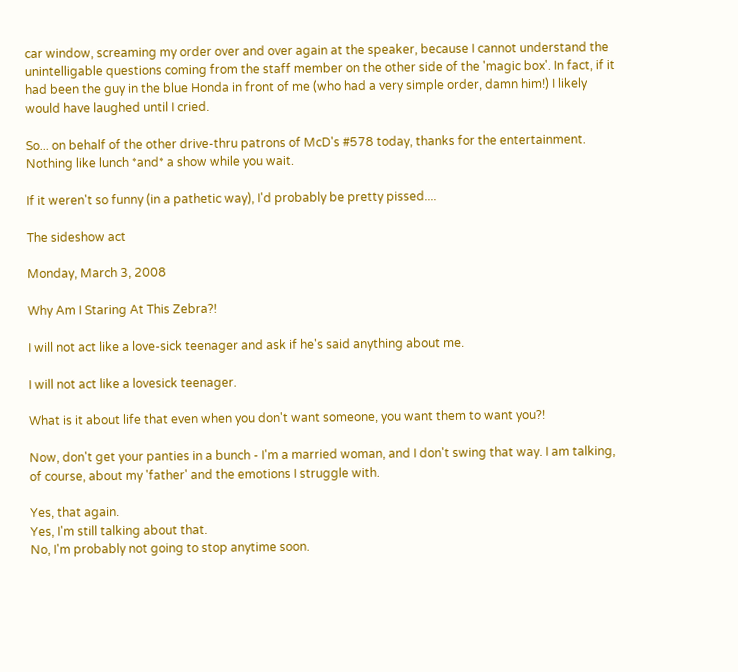car window, screaming my order over and over again at the speaker, because I cannot understand the unintelligable questions coming from the staff member on the other side of the 'magic box'. In fact, if it had been the guy in the blue Honda in front of me (who had a very simple order, damn him!) I likely would have laughed until I cried.

So... on behalf of the other drive-thru patrons of McD's #578 today, thanks for the entertainment. Nothing like lunch *and* a show while you wait.

If it weren't so funny (in a pathetic way), I'd probably be pretty pissed....

The sideshow act

Monday, March 3, 2008

Why Am I Staring At This Zebra?!

I will not act like a love-sick teenager and ask if he's said anything about me.

I will not act like a lovesick teenager.

What is it about life that even when you don't want someone, you want them to want you?!

Now, don't get your panties in a bunch - I'm a married woman, and I don't swing that way. I am talking, of course, about my 'father' and the emotions I struggle with.

Yes, that again.
Yes, I'm still talking about that.
No, I'm probably not going to stop anytime soon.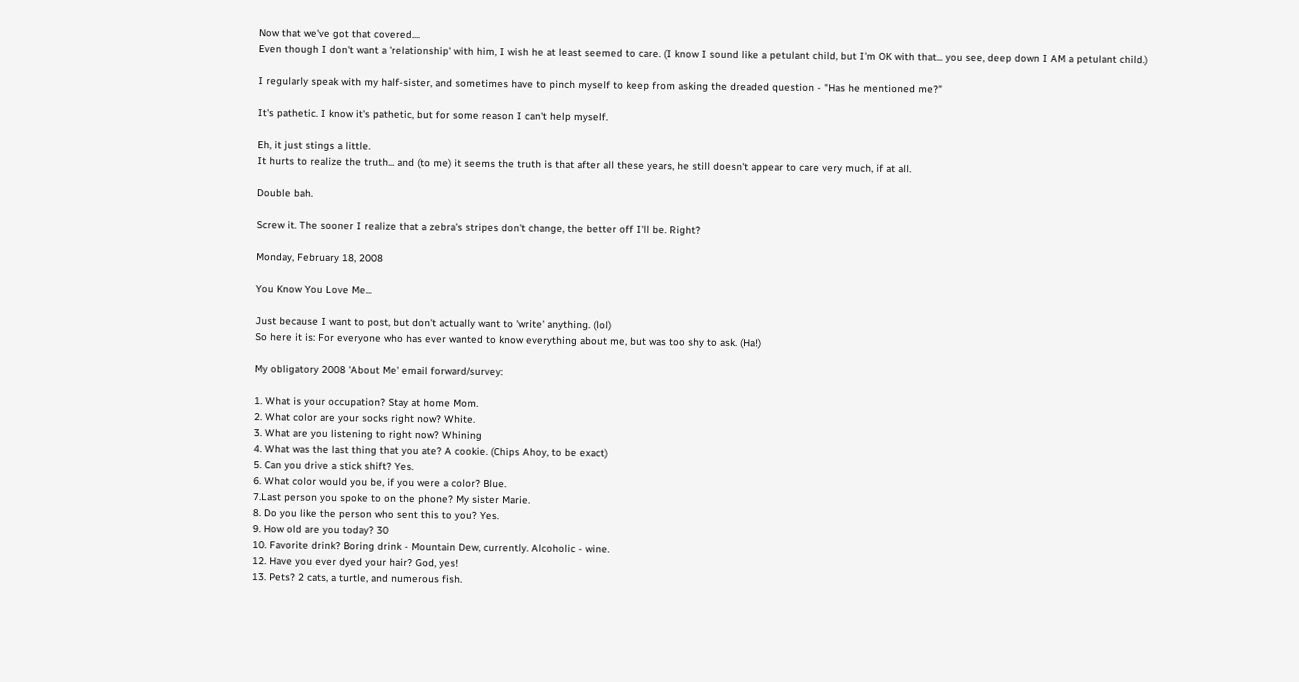Now that we've got that covered....
Even though I don't want a 'relationship' with him, I wish he at least seemed to care. (I know I sound like a petulant child, but I'm OK with that... you see, deep down I AM a petulant child.)

I regularly speak with my half-sister, and sometimes have to pinch myself to keep from asking the dreaded question - "Has he mentioned me?"

It's pathetic. I know it's pathetic, but for some reason I can't help myself.

Eh, it just stings a little.
It hurts to realize the truth... and (to me) it seems the truth is that after all these years, he still doesn't appear to care very much, if at all.

Double bah.

Screw it. The sooner I realize that a zebra's stripes don't change, the better off I'll be. Right?

Monday, February 18, 2008

You Know You Love Me...

Just because I want to post, but don't actually want to 'write' anything. (lol)
So here it is: For everyone who has ever wanted to know everything about me, but was too shy to ask. (Ha!)

My obligatory 2008 'About Me' email forward/survey:

1. What is your occupation? Stay at home Mom.
2. What color are your socks right now? White.
3. What are you listening to right now? Whining
4. What was the last thing that you ate? A cookie. (Chips Ahoy, to be exact)
5. Can you drive a stick shift? Yes.
6. What color would you be, if you were a color? Blue.
7.Last person you spoke to on the phone? My sister Marie.
8. Do you like the person who sent this to you? Yes.
9. How old are you today? 30
10. Favorite drink? Boring drink - Mountain Dew, currently. Alcoholic - wine.
12. Have you ever dyed your hair? God, yes!
13. Pets? 2 cats, a turtle, and numerous fish.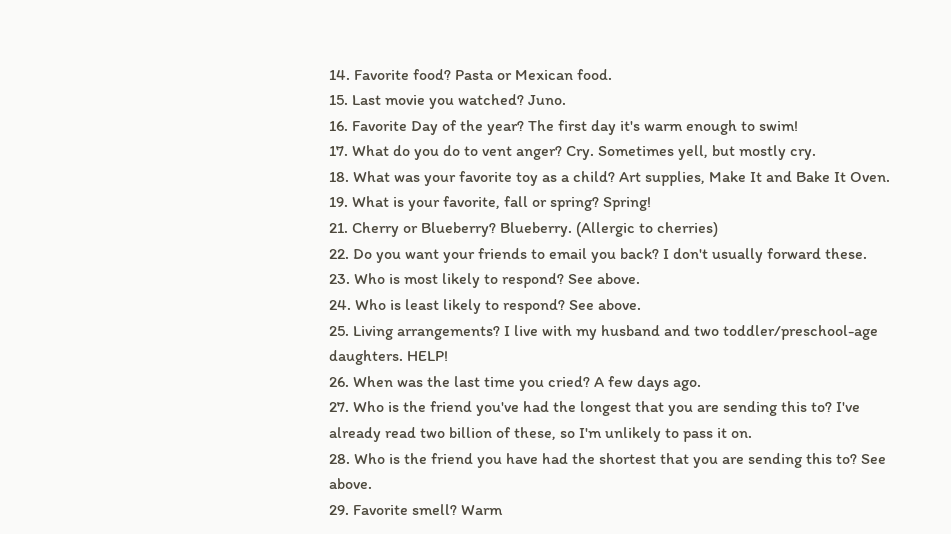14. Favorite food? Pasta or Mexican food.
15. Last movie you watched? Juno.
16. Favorite Day of the year? The first day it's warm enough to swim!
17. What do you do to vent anger? Cry. Sometimes yell, but mostly cry.
18. What was your favorite toy as a child? Art supplies, Make It and Bake It Oven.
19. What is your favorite, fall or spring? Spring!
21. Cherry or Blueberry? Blueberry. (Allergic to cherries)
22. Do you want your friends to email you back? I don't usually forward these.
23. Who is most likely to respond? See above.
24. Who is least likely to respond? See above.
25. Living arrangements? I live with my husband and two toddler/preschool-age daughters. HELP!
26. When was the last time you cried? A few days ago.
27. Who is the friend you've had the longest that you are sending this to? I've already read two billion of these, so I'm unlikely to pass it on.
28. Who is the friend you have had the shortest that you are sending this to? See above.
29. Favorite smell? Warm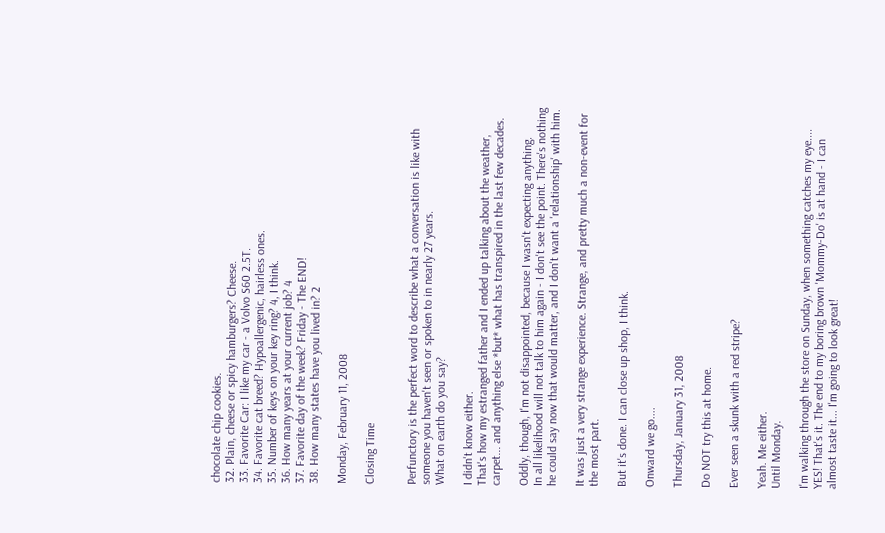chocolate chip cookies.
32. Plain, cheese or spicy hamburgers? Cheese.
33. Favorite Car: I like my car - a Volvo S60 2.5T.
34. Favorite cat breed? Hypoallergenic, hairless ones.
35. Number of keys on your key ring? 4, I think.
36. How many years at your current job? 4
37. Favorite day of the week? Friday - The END!
38. How many states have you lived in? 2

Monday, February 11, 2008

Closing Time


Perfunctory is the perfect word to describe what a conversation is like with someone you haven't seen or spoken to in nearly 27 years.
What on earth do you say?

I didn't know either.
That's how my estranged father and I ended up talking about the weather, carpet... and anything else *but* what has transpired in the last few decades.

Oddly, though, I'm not disappointed, because I wasn't expecting anything.
In all likelihood will not talk to him again - I don't see the point. There's nothing he could say now that would matter, and I don't want a 'relationship' with him.

It was just a very strange experience. Strange, and pretty much a non-event for the most part.

But it's done. I can close up shop, I think.

Onward we go....

Thursday, January 31, 2008

Do NOT try this at home.

Ever seen a skunk with a red stripe?

Yeah. Me either.
Until Monday.

I'm walking through the store on Sunday, when something catches my eye.... YES! That's it. The end to my boring brown 'Mommy-Do' is at hand - I can almost taste it... I'm going to look great!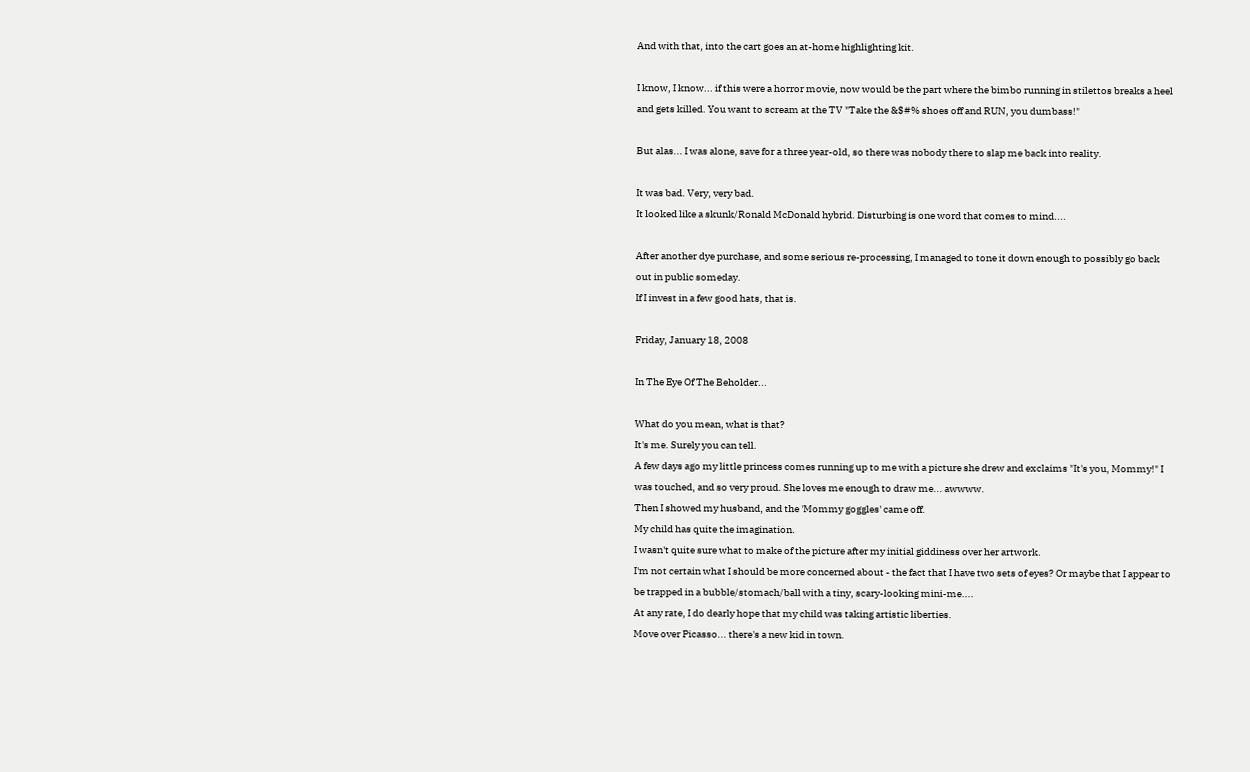And with that, into the cart goes an at-home highlighting kit.

I know, I know... if this were a horror movie, now would be the part where the bimbo running in stilettos breaks a heel and gets killed. You want to scream at the TV "Take the &$#% shoes off and RUN, you dumbass!"

But alas... I was alone, save for a three year-old, so there was nobody there to slap me back into reality.

It was bad. Very, very bad.
It looked like a skunk/Ronald McDonald hybrid. Disturbing is one word that comes to mind....

After another dye purchase, and some serious re-processing, I managed to tone it down enough to possibly go back out in public someday.
If I invest in a few good hats, that is.

Friday, January 18, 2008

In The Eye Of The Beholder...

What do you mean, what is that?
It's me. Surely you can tell.
A few days ago my little princess comes running up to me with a picture she drew and exclaims "It's you, Mommy!" I was touched, and so very proud. She loves me enough to draw me... awwww.
Then I showed my husband, and the 'Mommy goggles' came off.
My child has quite the imagination.
I wasn't quite sure what to make of the picture after my initial giddiness over her artwork.
I'm not certain what I should be more concerned about - the fact that I have two sets of eyes? Or maybe that I appear to be trapped in a bubble/stomach/ball with a tiny, scary-looking mini-me....
At any rate, I do dearly hope that my child was taking artistic liberties.
Move over Picasso... there's a new kid in town.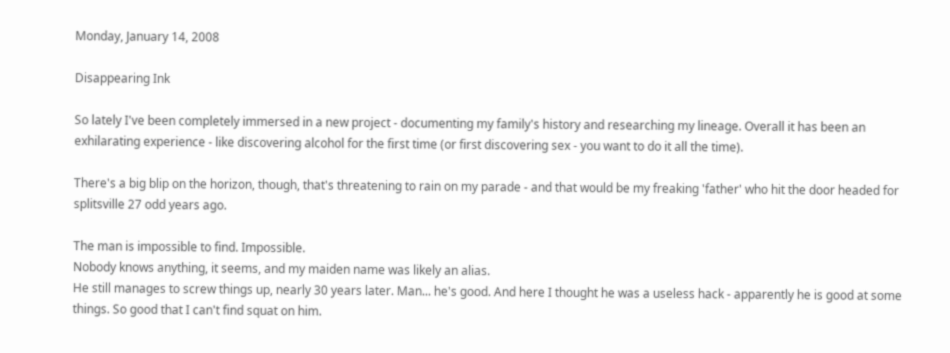Monday, January 14, 2008

Disappearing Ink

So lately I've been completely immersed in a new project - documenting my family's history and researching my lineage. Overall it has been an exhilarating experience - like discovering alcohol for the first time (or first discovering sex - you want to do it all the time).

There's a big blip on the horizon, though, that's threatening to rain on my parade - and that would be my freaking 'father' who hit the door headed for splitsville 27 odd years ago.

The man is impossible to find. Impossible.
Nobody knows anything, it seems, and my maiden name was likely an alias.
He still manages to screw things up, nearly 30 years later. Man... he's good. And here I thought he was a useless hack - apparently he is good at some things. So good that I can't find squat on him.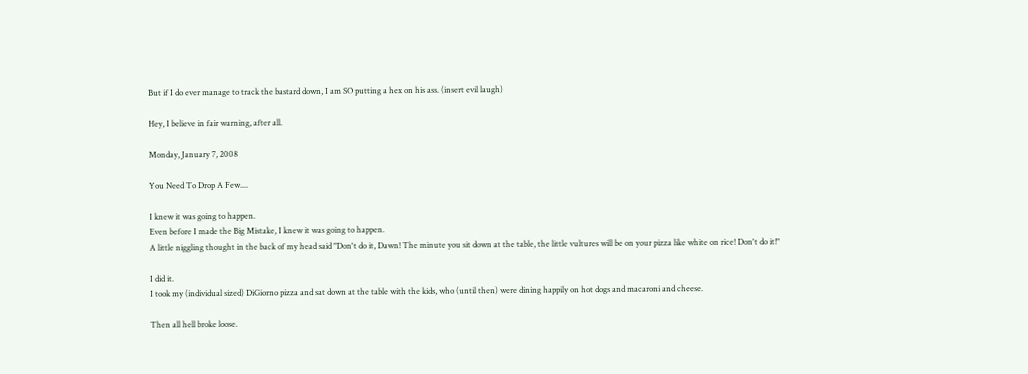But if I do ever manage to track the bastard down, I am SO putting a hex on his ass. (insert evil laugh)

Hey, I believe in fair warning, after all.

Monday, January 7, 2008

You Need To Drop A Few....

I knew it was going to happen.
Even before I made the Big Mistake, I knew it was going to happen.
A little niggling thought in the back of my head said "Don't do it, Dawn! The minute you sit down at the table, the little vultures will be on your pizza like white on rice! Don't do it!"

I did it.
I took my (individual sized) DiGiorno pizza and sat down at the table with the kids, who (until then) were dining happily on hot dogs and macaroni and cheese.

Then all hell broke loose.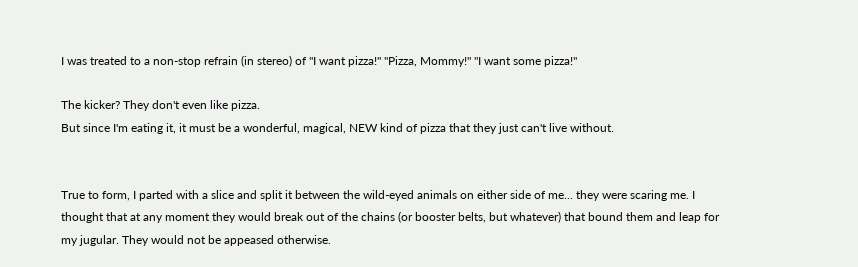I was treated to a non-stop refrain (in stereo) of "I want pizza!" "Pizza, Mommy!" "I want some pizza!"

The kicker? They don't even like pizza.
But since I'm eating it, it must be a wonderful, magical, NEW kind of pizza that they just can't live without.


True to form, I parted with a slice and split it between the wild-eyed animals on either side of me... they were scaring me. I thought that at any moment they would break out of the chains (or booster belts, but whatever) that bound them and leap for my jugular. They would not be appeased otherwise.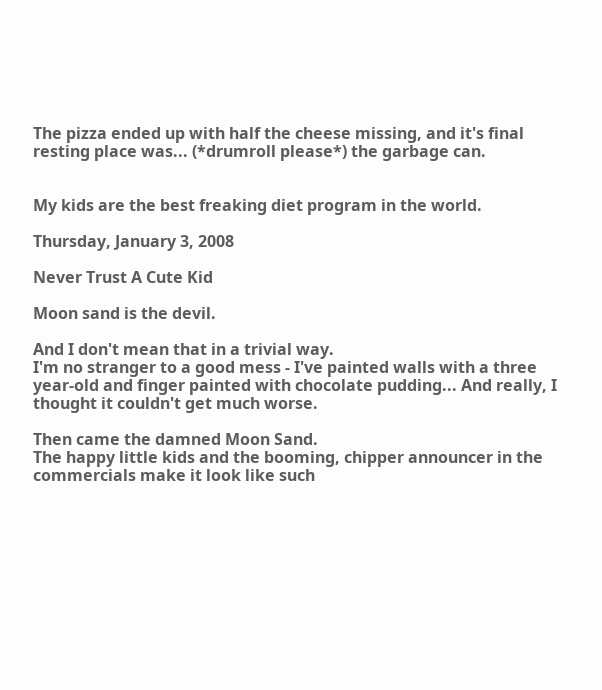The pizza ended up with half the cheese missing, and it's final resting place was... (*drumroll please*) the garbage can.


My kids are the best freaking diet program in the world.

Thursday, January 3, 2008

Never Trust A Cute Kid

Moon sand is the devil.

And I don't mean that in a trivial way.
I'm no stranger to a good mess - I've painted walls with a three year-old and finger painted with chocolate pudding... And really, I thought it couldn't get much worse.

Then came the damned Moon Sand.
The happy little kids and the booming, chipper announcer in the commercials make it look like such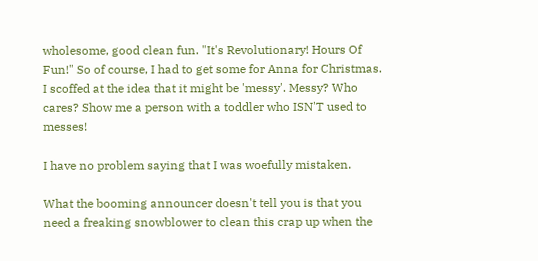wholesome, good clean fun. "It's Revolutionary! Hours Of Fun!" So of course, I had to get some for Anna for Christmas. I scoffed at the idea that it might be 'messy'. Messy? Who cares? Show me a person with a toddler who ISN'T used to messes!

I have no problem saying that I was woefully mistaken.

What the booming announcer doesn't tell you is that you need a freaking snowblower to clean this crap up when the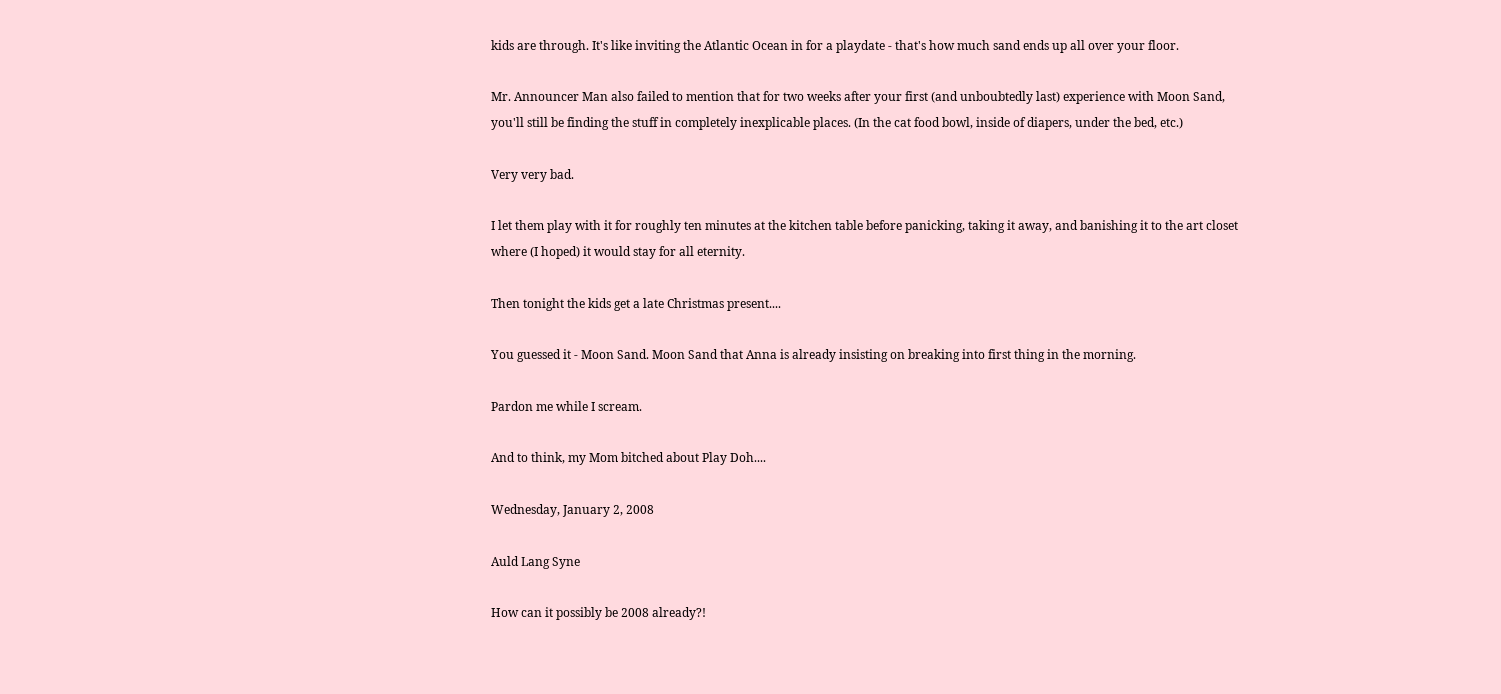kids are through. It's like inviting the Atlantic Ocean in for a playdate - that's how much sand ends up all over your floor.

Mr. Announcer Man also failed to mention that for two weeks after your first (and unboubtedly last) experience with Moon Sand, you'll still be finding the stuff in completely inexplicable places. (In the cat food bowl, inside of diapers, under the bed, etc.)

Very very bad.

I let them play with it for roughly ten minutes at the kitchen table before panicking, taking it away, and banishing it to the art closet where (I hoped) it would stay for all eternity.

Then tonight the kids get a late Christmas present....

You guessed it - Moon Sand. Moon Sand that Anna is already insisting on breaking into first thing in the morning.

Pardon me while I scream.

And to think, my Mom bitched about Play Doh....

Wednesday, January 2, 2008

Auld Lang Syne

How can it possibly be 2008 already?!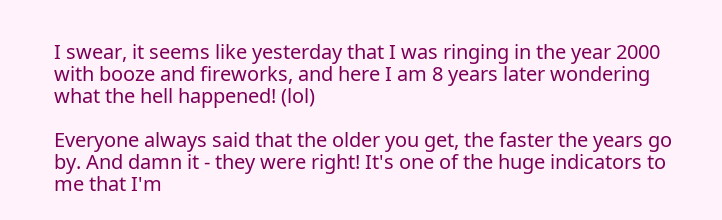I swear, it seems like yesterday that I was ringing in the year 2000 with booze and fireworks, and here I am 8 years later wondering what the hell happened! (lol)

Everyone always said that the older you get, the faster the years go by. And damn it - they were right! It's one of the huge indicators to me that I'm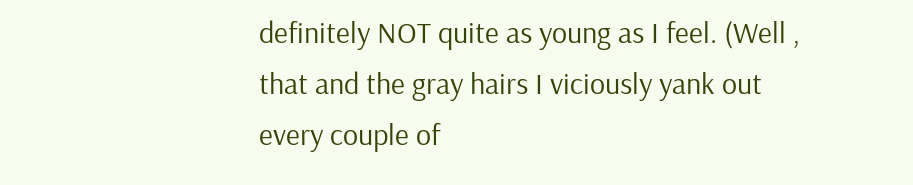definitely NOT quite as young as I feel. (Well , that and the gray hairs I viciously yank out every couple of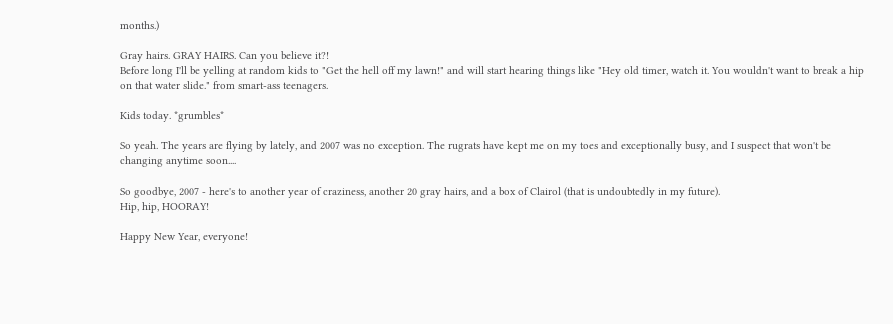months.)

Gray hairs. GRAY HAIRS. Can you believe it?!
Before long I'll be yelling at random kids to "Get the hell off my lawn!" and will start hearing things like "Hey old timer, watch it. You wouldn't want to break a hip on that water slide." from smart-ass teenagers.

Kids today. *grumbles*

So yeah. The years are flying by lately, and 2007 was no exception. The rugrats have kept me on my toes and exceptionally busy, and I suspect that won't be changing anytime soon....

So goodbye, 2007 - here's to another year of craziness, another 20 gray hairs, and a box of Clairol (that is undoubtedly in my future).
Hip, hip, HOORAY!

Happy New Year, everyone!